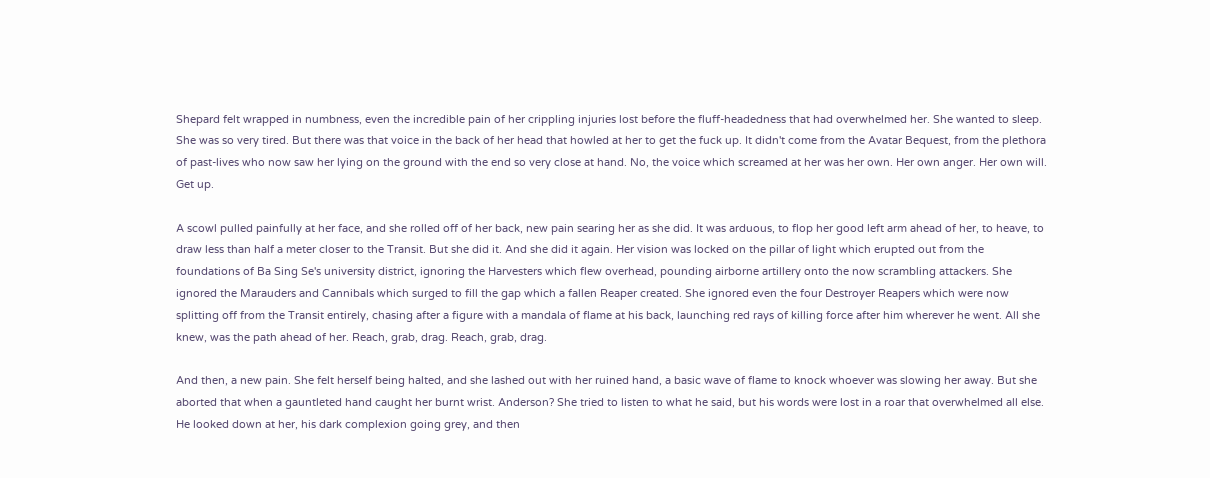Shepard felt wrapped in numbness, even the incredible pain of her crippling injuries lost before the fluff-headedness that had overwhelmed her. She wanted to sleep. She was so very tired. But there was that voice in the back of her head that howled at her to get the fuck up. It didn't come from the Avatar Bequest, from the plethora of past-lives who now saw her lying on the ground with the end so very close at hand. No, the voice which screamed at her was her own. Her own anger. Her own will. Get up.

A scowl pulled painfully at her face, and she rolled off of her back, new pain searing her as she did. It was arduous, to flop her good left arm ahead of her, to heave, to draw less than half a meter closer to the Transit. But she did it. And she did it again. Her vision was locked on the pillar of light which erupted out from the foundations of Ba Sing Se's university district, ignoring the Harvesters which flew overhead, pounding airborne artillery onto the now scrambling attackers. She ignored the Marauders and Cannibals which surged to fill the gap which a fallen Reaper created. She ignored even the four Destroyer Reapers which were now splitting off from the Transit entirely, chasing after a figure with a mandala of flame at his back, launching red rays of killing force after him wherever he went. All she knew, was the path ahead of her. Reach, grab, drag. Reach, grab, drag.

And then, a new pain. She felt herself being halted, and she lashed out with her ruined hand, a basic wave of flame to knock whoever was slowing her away. But she aborted that when a gauntleted hand caught her burnt wrist. Anderson? She tried to listen to what he said, but his words were lost in a roar that overwhelmed all else. He looked down at her, his dark complexion going grey, and then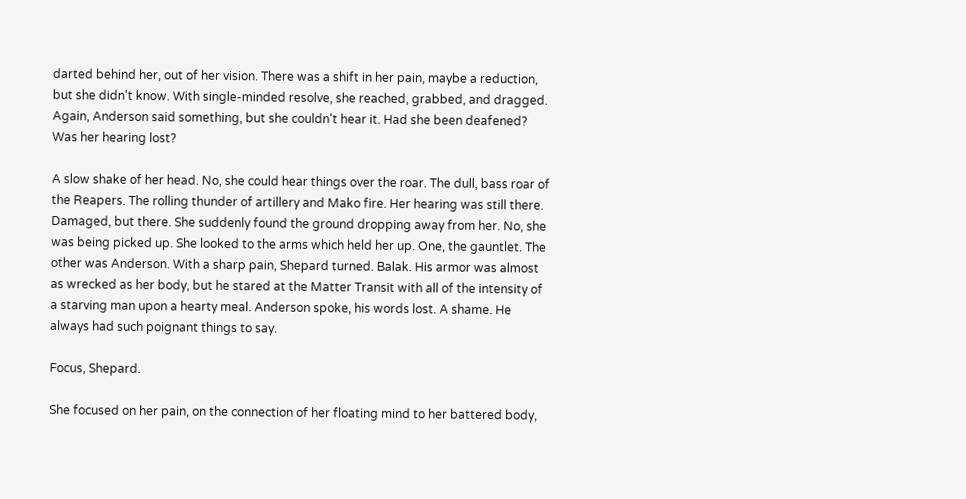darted behind her, out of her vision. There was a shift in her pain, maybe a reduction, but she didn't know. With single-minded resolve, she reached, grabbed, and dragged. Again, Anderson said something, but she couldn't hear it. Had she been deafened? Was her hearing lost?

A slow shake of her head. No, she could hear things over the roar. The dull, bass roar of the Reapers. The rolling thunder of artillery and Mako fire. Her hearing was still there. Damaged, but there. She suddenly found the ground dropping away from her. No, she was being picked up. She looked to the arms which held her up. One, the gauntlet. The other was Anderson. With a sharp pain, Shepard turned. Balak. His armor was almost as wrecked as her body, but he stared at the Matter Transit with all of the intensity of a starving man upon a hearty meal. Anderson spoke, his words lost. A shame. He always had such poignant things to say.

Focus, Shepard.

She focused on her pain, on the connection of her floating mind to her battered body,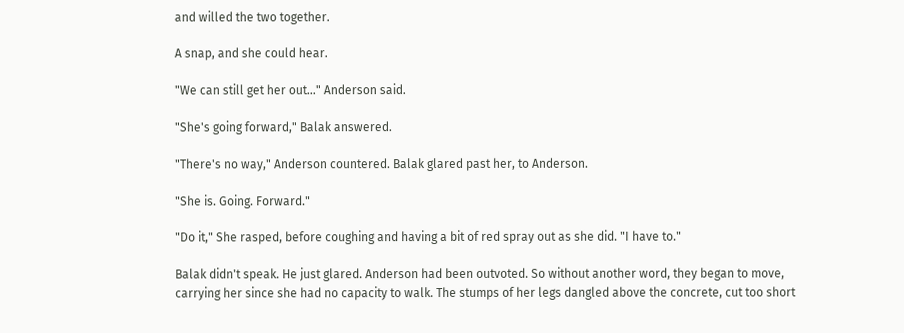and willed the two together.

A snap, and she could hear.

"We can still get her out..." Anderson said.

"She's going forward," Balak answered.

"There's no way," Anderson countered. Balak glared past her, to Anderson.

"She is. Going. Forward."

"Do it," She rasped, before coughing and having a bit of red spray out as she did. "I have to."

Balak didn't speak. He just glared. Anderson had been outvoted. So without another word, they began to move, carrying her since she had no capacity to walk. The stumps of her legs dangled above the concrete, cut too short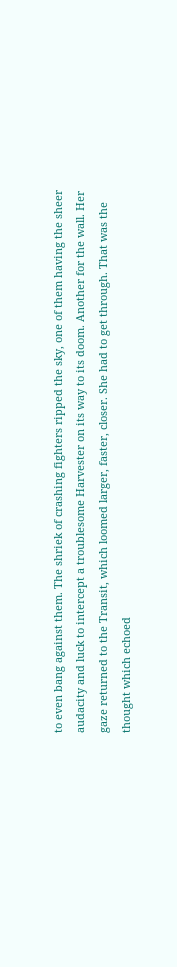to even bang against them. The shriek of crashing fighters ripped the sky, one of them having the sheer audacity and luck to intercept a troublesome Harvester on its way to its doom. Another for the wall. Her gaze returned to the Transit, which loomed larger, faster, closer. She had to get through. That was the thought which echoed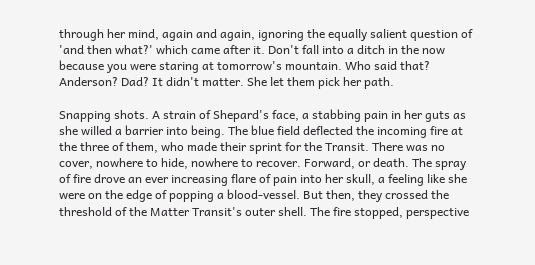through her mind, again and again, ignoring the equally salient question of 'and then what?' which came after it. Don't fall into a ditch in the now because you were staring at tomorrow's mountain. Who said that? Anderson? Dad? It didn't matter. She let them pick her path.

Snapping shots. A strain of Shepard's face, a stabbing pain in her guts as she willed a barrier into being. The blue field deflected the incoming fire at the three of them, who made their sprint for the Transit. There was no cover, nowhere to hide, nowhere to recover. Forward, or death. The spray of fire drove an ever increasing flare of pain into her skull, a feeling like she were on the edge of popping a blood-vessel. But then, they crossed the threshold of the Matter Transit's outer shell. The fire stopped, perspective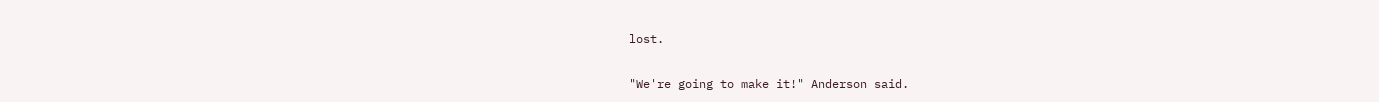lost.

"We're going to make it!" Anderson said.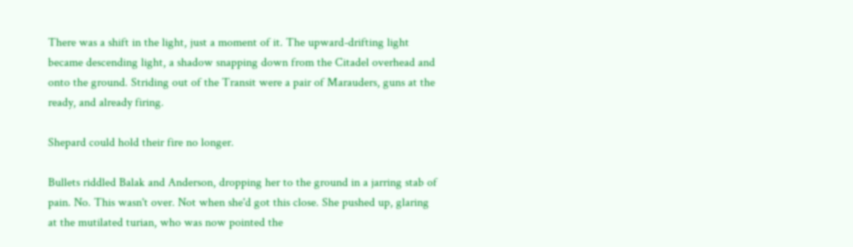There was a shift in the light, just a moment of it. The upward-drifting light became descending light, a shadow snapping down from the Citadel overhead and onto the ground. Striding out of the Transit were a pair of Marauders, guns at the ready, and already firing.

Shepard could hold their fire no longer.

Bullets riddled Balak and Anderson, dropping her to the ground in a jarring stab of pain. No. This wasn't over. Not when she'd got this close. She pushed up, glaring at the mutilated turian, who was now pointed the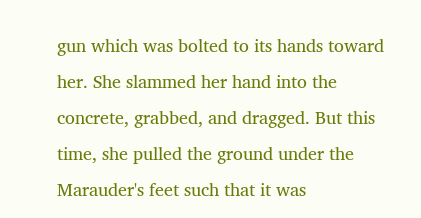gun which was bolted to its hands toward her. She slammed her hand into the concrete, grabbed, and dragged. But this time, she pulled the ground under the Marauder's feet such that it was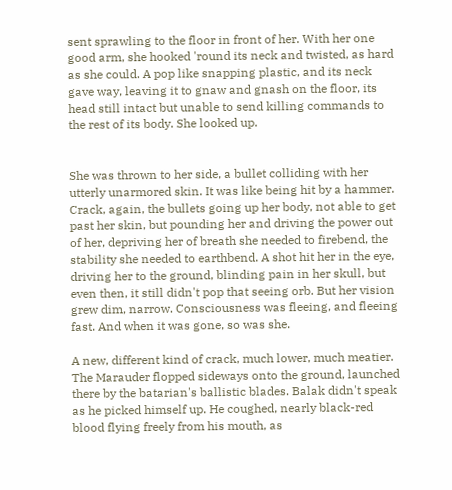sent sprawling to the floor in front of her. With her one good arm, she hooked 'round its neck and twisted, as hard as she could. A pop like snapping plastic, and its neck gave way, leaving it to gnaw and gnash on the floor, its head still intact but unable to send killing commands to the rest of its body. She looked up.


She was thrown to her side, a bullet colliding with her utterly unarmored skin. It was like being hit by a hammer. Crack, again, the bullets going up her body, not able to get past her skin, but pounding her and driving the power out of her, depriving her of breath she needed to firebend, the stability she needed to earthbend. A shot hit her in the eye, driving her to the ground, blinding pain in her skull, but even then, it still didn't pop that seeing orb. But her vision grew dim, narrow. Consciousness was fleeing, and fleeing fast. And when it was gone, so was she.

A new, different kind of crack, much lower, much meatier. The Marauder flopped sideways onto the ground, launched there by the batarian's ballistic blades. Balak didn't speak as he picked himself up. He coughed, nearly black-red blood flying freely from his mouth, as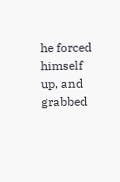he forced himself up, and grabbed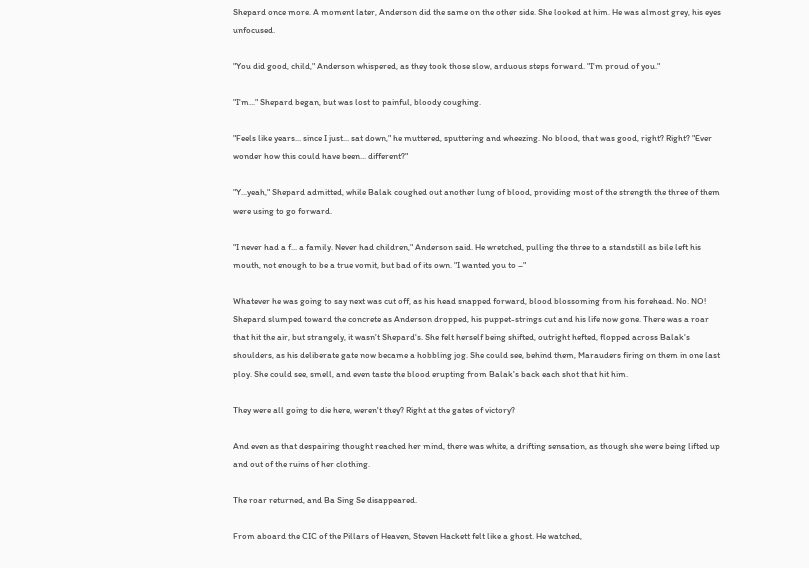Shepard once more. A moment later, Anderson did the same on the other side. She looked at him. He was almost grey, his eyes unfocused.

"You did good, child," Anderson whispered, as they took those slow, arduous steps forward. "I'm proud of you."

"I'm..." Shepard began, but was lost to painful, bloody coughing.

"Feels like years... since I just... sat down," he muttered, sputtering and wheezing. No blood, that was good, right? Right? "Ever wonder how this could have been... different?"

"Y...yeah," Shepard admitted, while Balak coughed out another lung of blood, providing most of the strength the three of them were using to go forward.

"I never had a f... a family. Never had children," Anderson said. He wretched, pulling the three to a standstill as bile left his mouth, not enough to be a true vomit, but bad of its own. "I wanted you to –"

Whatever he was going to say next was cut off, as his head snapped forward, blood blossoming from his forehead. No. NO! Shepard slumped toward the concrete as Anderson dropped, his puppet-strings cut and his life now gone. There was a roar that hit the air, but strangely, it wasn't Shepard's. She felt herself being shifted, outright hefted, flopped across Balak's shoulders, as his deliberate gate now became a hobbling jog. She could see, behind them, Marauders firing on them in one last ploy. She could see, smell, and even taste the blood erupting from Balak's back each shot that hit him.

They were all going to die here, weren't they? Right at the gates of victory?

And even as that despairing thought reached her mind, there was white, a drifting sensation, as though she were being lifted up and out of the ruins of her clothing.

The roar returned, and Ba Sing Se disappeared.

From aboard the CIC of the Pillars of Heaven, Steven Hackett felt like a ghost. He watched,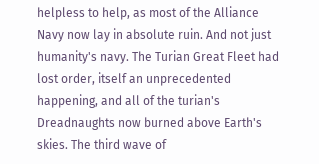helpless to help, as most of the Alliance Navy now lay in absolute ruin. And not just humanity's navy. The Turian Great Fleet had lost order, itself an unprecedented happening, and all of the turian's Dreadnaughts now burned above Earth's skies. The third wave of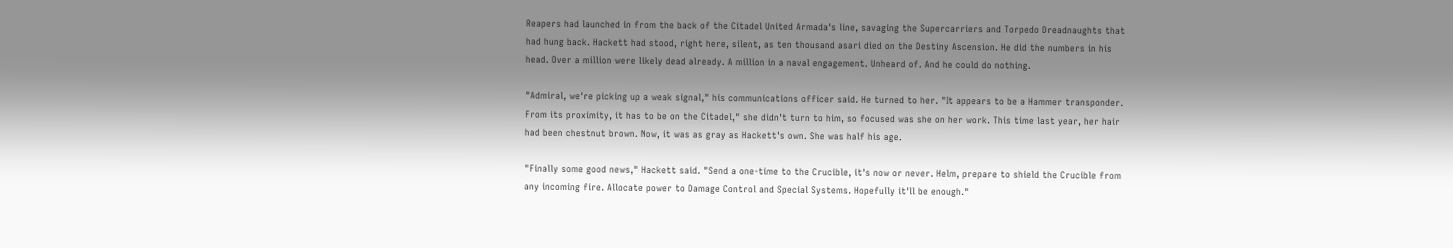Reapers had launched in from the back of the Citadel United Armada's line, savaging the Supercarriers and Torpedo Dreadnaughts that had hung back. Hackett had stood, right here, silent, as ten thousand asari died on the Destiny Ascension. He did the numbers in his head. Over a million were likely dead already. A million in a naval engagement. Unheard of. And he could do nothing.

"Admiral, we're picking up a weak signal," his communications officer said. He turned to her. "It appears to be a Hammer transponder. From its proximity, it has to be on the Citadel," she didn't turn to him, so focused was she on her work. This time last year, her hair had been chestnut brown. Now, it was as gray as Hackett's own. She was half his age.

"Finally some good news," Hackett said. "Send a one-time to the Crucible, it's now or never. Helm, prepare to shield the Crucible from any incoming fire. Allocate power to Damage Control and Special Systems. Hopefully it'll be enough."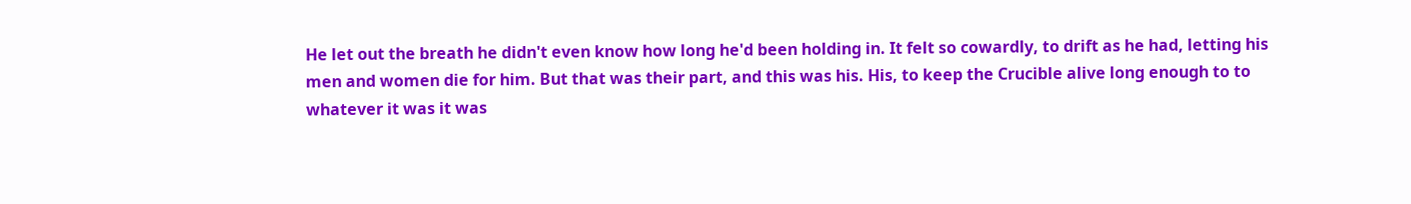He let out the breath he didn't even know how long he'd been holding in. It felt so cowardly, to drift as he had, letting his men and women die for him. But that was their part, and this was his. His, to keep the Crucible alive long enough to to whatever it was it was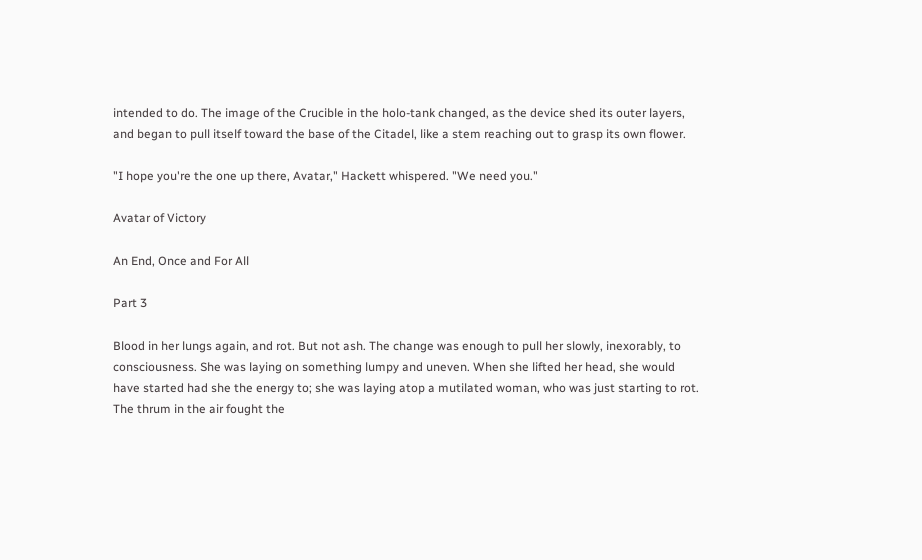intended to do. The image of the Crucible in the holo-tank changed, as the device shed its outer layers, and began to pull itself toward the base of the Citadel, like a stem reaching out to grasp its own flower.

"I hope you're the one up there, Avatar," Hackett whispered. "We need you."

Avatar of Victory

An End, Once and For All

Part 3

Blood in her lungs again, and rot. But not ash. The change was enough to pull her slowly, inexorably, to consciousness. She was laying on something lumpy and uneven. When she lifted her head, she would have started had she the energy to; she was laying atop a mutilated woman, who was just starting to rot. The thrum in the air fought the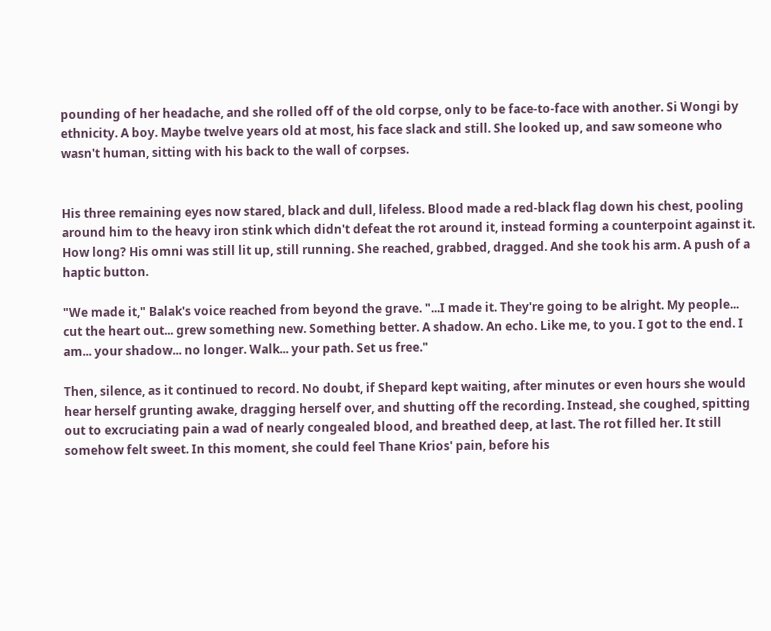pounding of her headache, and she rolled off of the old corpse, only to be face-to-face with another. Si Wongi by ethnicity. A boy. Maybe twelve years old at most, his face slack and still. She looked up, and saw someone who wasn't human, sitting with his back to the wall of corpses.


His three remaining eyes now stared, black and dull, lifeless. Blood made a red-black flag down his chest, pooling around him to the heavy iron stink which didn't defeat the rot around it, instead forming a counterpoint against it. How long? His omni was still lit up, still running. She reached, grabbed, dragged. And she took his arm. A push of a haptic button.

"We made it," Balak's voice reached from beyond the grave. "...I made it. They're going to be alright. My people... cut the heart out... grew something new. Something better. A shadow. An echo. Like me, to you. I got to the end. I am... your shadow... no longer. Walk... your path. Set us free."

Then, silence, as it continued to record. No doubt, if Shepard kept waiting, after minutes or even hours she would hear herself grunting awake, dragging herself over, and shutting off the recording. Instead, she coughed, spitting out to excruciating pain a wad of nearly congealed blood, and breathed deep, at last. The rot filled her. It still somehow felt sweet. In this moment, she could feel Thane Krios' pain, before his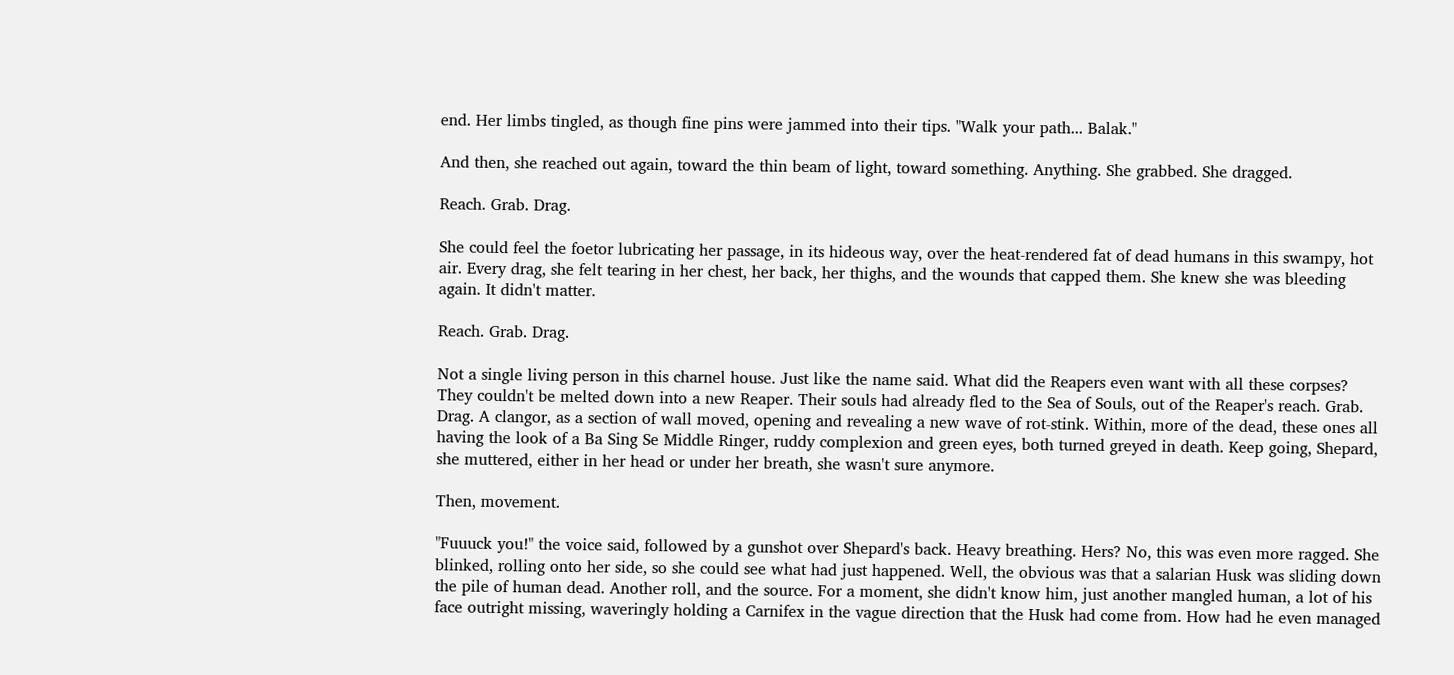end. Her limbs tingled, as though fine pins were jammed into their tips. "Walk your path... Balak."

And then, she reached out again, toward the thin beam of light, toward something. Anything. She grabbed. She dragged.

Reach. Grab. Drag.

She could feel the foetor lubricating her passage, in its hideous way, over the heat-rendered fat of dead humans in this swampy, hot air. Every drag, she felt tearing in her chest, her back, her thighs, and the wounds that capped them. She knew she was bleeding again. It didn't matter.

Reach. Grab. Drag.

Not a single living person in this charnel house. Just like the name said. What did the Reapers even want with all these corpses? They couldn't be melted down into a new Reaper. Their souls had already fled to the Sea of Souls, out of the Reaper's reach. Grab. Drag. A clangor, as a section of wall moved, opening and revealing a new wave of rot-stink. Within, more of the dead, these ones all having the look of a Ba Sing Se Middle Ringer, ruddy complexion and green eyes, both turned greyed in death. Keep going, Shepard, she muttered, either in her head or under her breath, she wasn't sure anymore.

Then, movement.

"Fuuuck you!" the voice said, followed by a gunshot over Shepard's back. Heavy breathing. Hers? No, this was even more ragged. She blinked, rolling onto her side, so she could see what had just happened. Well, the obvious was that a salarian Husk was sliding down the pile of human dead. Another roll, and the source. For a moment, she didn't know him, just another mangled human, a lot of his face outright missing, waveringly holding a Carnifex in the vague direction that the Husk had come from. How had he even managed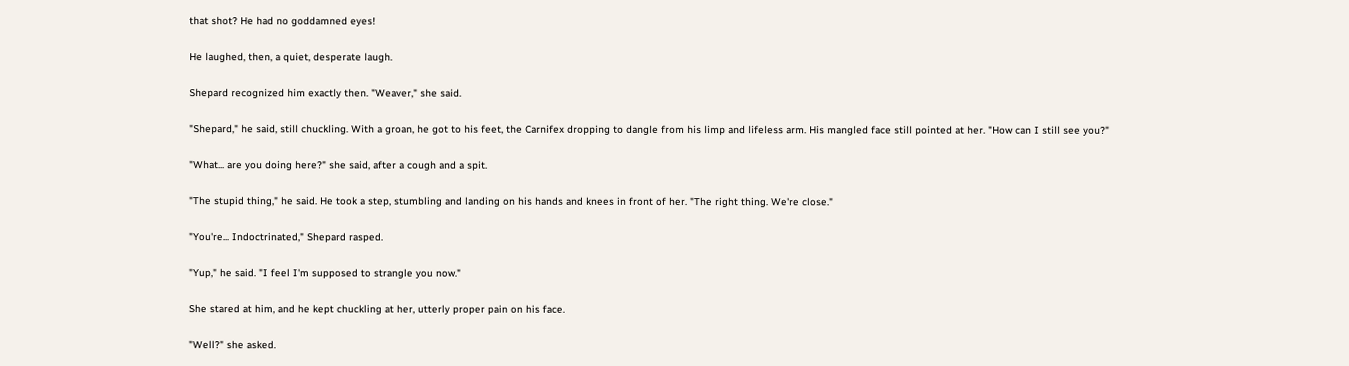that shot? He had no goddamned eyes!

He laughed, then, a quiet, desperate laugh.

Shepard recognized him exactly then. "Weaver," she said.

"Shepard," he said, still chuckling. With a groan, he got to his feet, the Carnifex dropping to dangle from his limp and lifeless arm. His mangled face still pointed at her. "How can I still see you?"

"What... are you doing here?" she said, after a cough and a spit.

"The stupid thing," he said. He took a step, stumbling and landing on his hands and knees in front of her. "The right thing. We're close."

"You're... Indoctrinated," Shepard rasped.

"Yup," he said. "I feel I'm supposed to strangle you now."

She stared at him, and he kept chuckling at her, utterly proper pain on his face.

"Well?" she asked.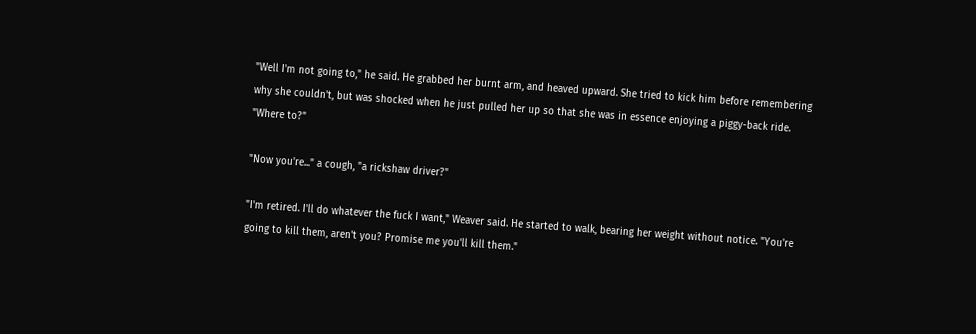"Well I'm not going to," he said. He grabbed her burnt arm, and heaved upward. She tried to kick him before remembering why she couldn't, but was shocked when he just pulled her up so that she was in essence enjoying a piggy-back ride. "Where to?"

"Now you're..." a cough, "a rickshaw driver?"

"I'm retired. I'll do whatever the fuck I want," Weaver said. He started to walk, bearing her weight without notice. "You're going to kill them, aren't you? Promise me you'll kill them."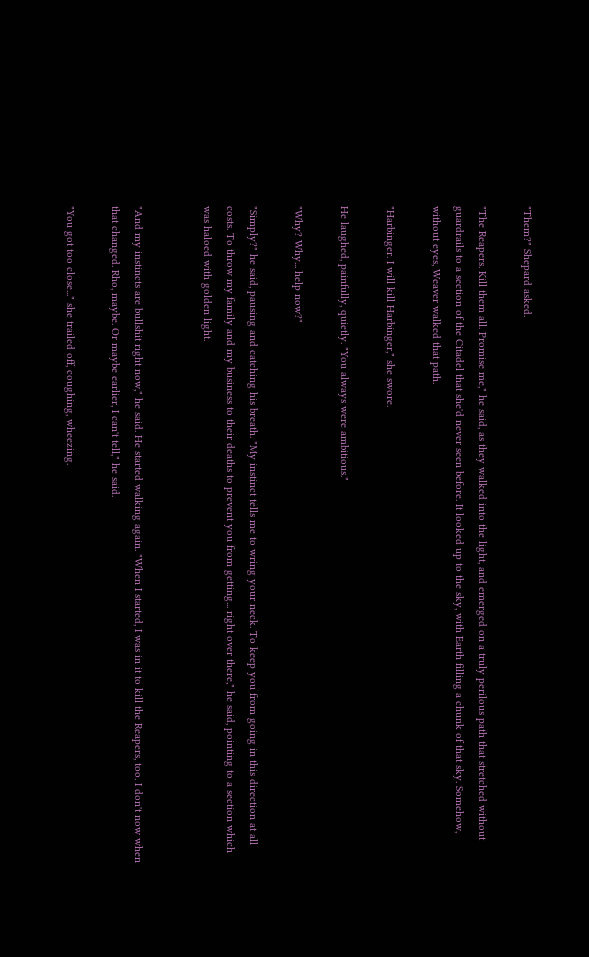"Them?" Shepard asked.

"The Reapers. Kill them all. Promise me," he said, as they walked into the light, and emerged on a truly perilous path that stretched without guardrails to a section of the Citadel that she'd never seen before. It looked up to the sky, with Earth filling a chunk of that sky. Somehow, without eyes, Weaver walked that path.

"Harbinger. I will kill Harbinger," she swore.

He laughed, painfully, quietly. "You always were ambitious."

"Why? Why... help now?"

"Simply?" he said, pausing and catching his breath. "My instinct tells me to wring your neck. To keep you from going in this direction at all costs. To throw my family and my business to their deaths to prevent you from getting... right over there," he said, pointing to a section which was haloed with golden light.


"And my instincts are bullshit right now," he said. He started walking again. "When I started, I was in it to kill the Reapers, too. I don't now when that changed. Rho, maybe. Or maybe earlier, I can't tell," he said.

"You got too close..." she trailed off, coughing, wheezing.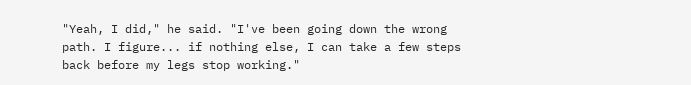"Yeah, I did," he said. "I've been going down the wrong path. I figure... if nothing else, I can take a few steps back before my legs stop working."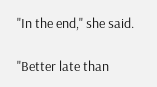"In the end," she said.

"Better late than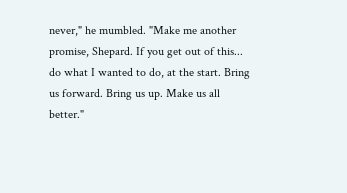never," he mumbled. "Make me another promise, Shepard. If you get out of this... do what I wanted to do, at the start. Bring us forward. Bring us up. Make us all better."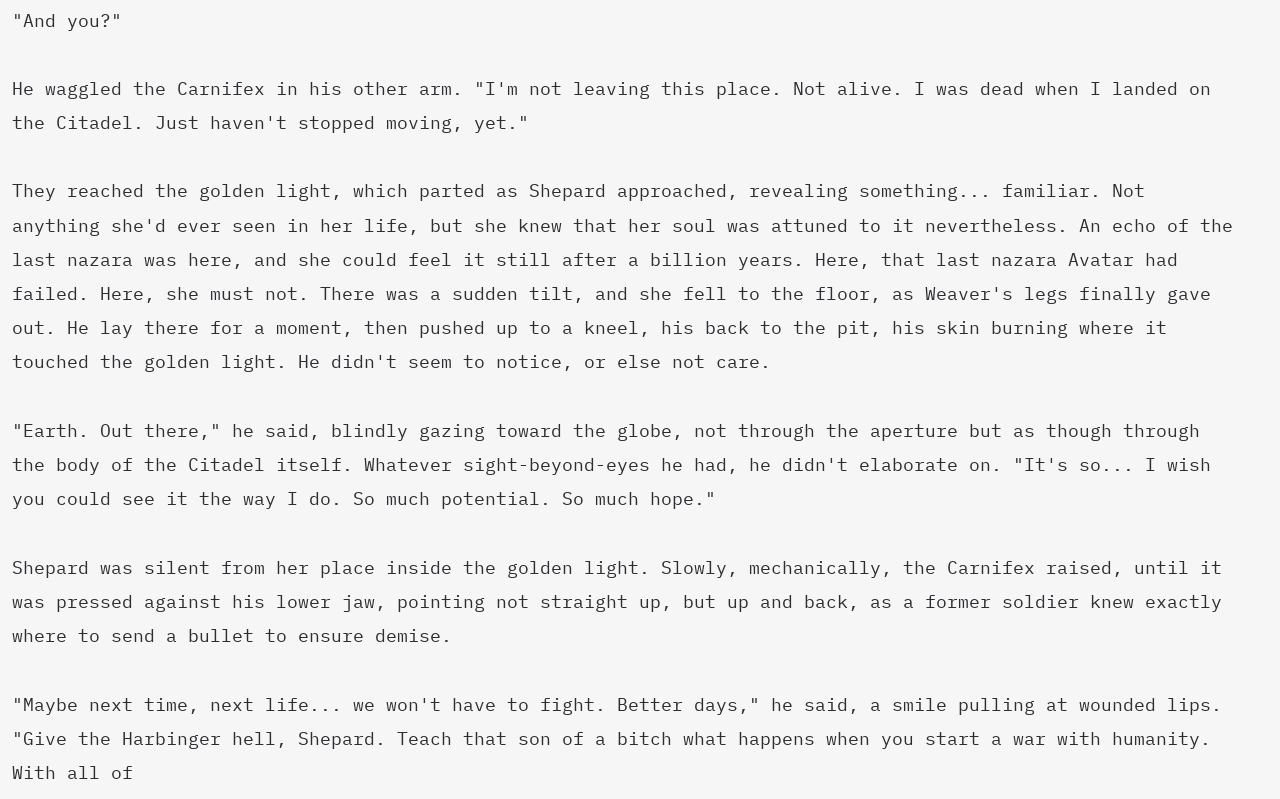"And you?"

He waggled the Carnifex in his other arm. "I'm not leaving this place. Not alive. I was dead when I landed on the Citadel. Just haven't stopped moving, yet."

They reached the golden light, which parted as Shepard approached, revealing something... familiar. Not anything she'd ever seen in her life, but she knew that her soul was attuned to it nevertheless. An echo of the last nazara was here, and she could feel it still after a billion years. Here, that last nazara Avatar had failed. Here, she must not. There was a sudden tilt, and she fell to the floor, as Weaver's legs finally gave out. He lay there for a moment, then pushed up to a kneel, his back to the pit, his skin burning where it touched the golden light. He didn't seem to notice, or else not care.

"Earth. Out there," he said, blindly gazing toward the globe, not through the aperture but as though through the body of the Citadel itself. Whatever sight-beyond-eyes he had, he didn't elaborate on. "It's so... I wish you could see it the way I do. So much potential. So much hope."

Shepard was silent from her place inside the golden light. Slowly, mechanically, the Carnifex raised, until it was pressed against his lower jaw, pointing not straight up, but up and back, as a former soldier knew exactly where to send a bullet to ensure demise.

"Maybe next time, next life... we won't have to fight. Better days," he said, a smile pulling at wounded lips. "Give the Harbinger hell, Shepard. Teach that son of a bitch what happens when you start a war with humanity. With all of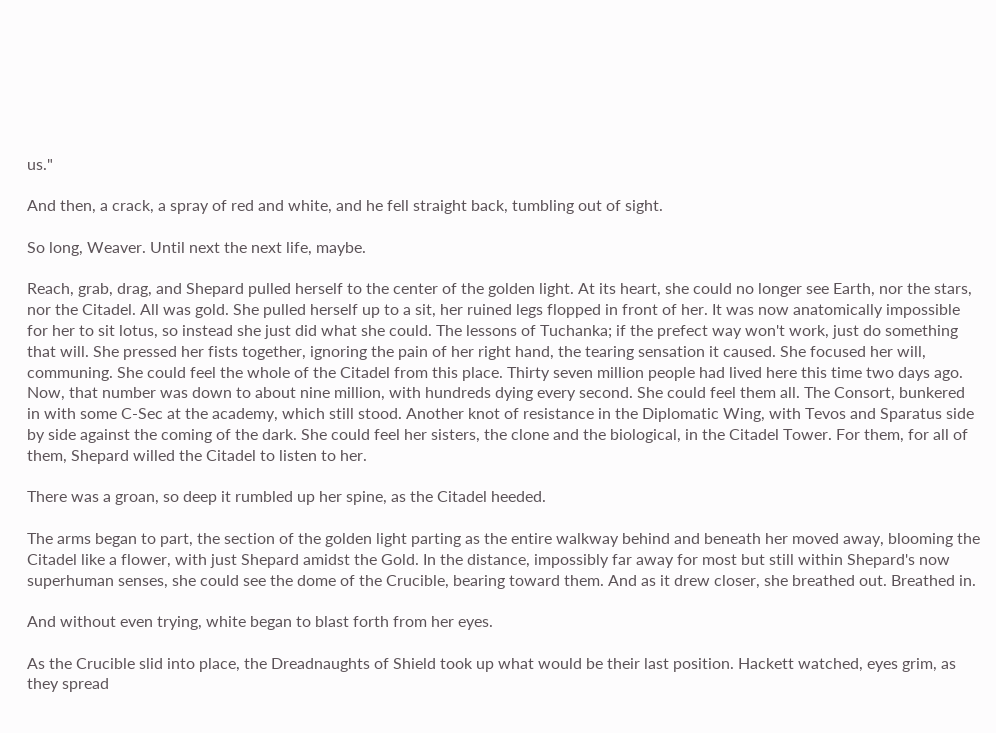us."

And then, a crack, a spray of red and white, and he fell straight back, tumbling out of sight.

So long, Weaver. Until next the next life, maybe.

Reach, grab, drag, and Shepard pulled herself to the center of the golden light. At its heart, she could no longer see Earth, nor the stars, nor the Citadel. All was gold. She pulled herself up to a sit, her ruined legs flopped in front of her. It was now anatomically impossible for her to sit lotus, so instead she just did what she could. The lessons of Tuchanka; if the prefect way won't work, just do something that will. She pressed her fists together, ignoring the pain of her right hand, the tearing sensation it caused. She focused her will, communing. She could feel the whole of the Citadel from this place. Thirty seven million people had lived here this time two days ago. Now, that number was down to about nine million, with hundreds dying every second. She could feel them all. The Consort, bunkered in with some C-Sec at the academy, which still stood. Another knot of resistance in the Diplomatic Wing, with Tevos and Sparatus side by side against the coming of the dark. She could feel her sisters, the clone and the biological, in the Citadel Tower. For them, for all of them, Shepard willed the Citadel to listen to her.

There was a groan, so deep it rumbled up her spine, as the Citadel heeded.

The arms began to part, the section of the golden light parting as the entire walkway behind and beneath her moved away, blooming the Citadel like a flower, with just Shepard amidst the Gold. In the distance, impossibly far away for most but still within Shepard's now superhuman senses, she could see the dome of the Crucible, bearing toward them. And as it drew closer, she breathed out. Breathed in.

And without even trying, white began to blast forth from her eyes.

As the Crucible slid into place, the Dreadnaughts of Shield took up what would be their last position. Hackett watched, eyes grim, as they spread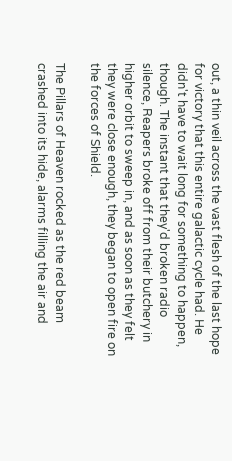out, a thin veil across the vast flesh of the last hope for victory that this entire galactic cycle had. He didn't have to wait long for something to happen, though. The instant that they'd broken radio silence, Reapers broke off from their butchery in higher orbit to sweep in, and as soon as they felt they were close enough, they began to open fire on the forces of Shield.

The Pillars of Heaven rocked as the red beam crashed into its hide, alarms filling the air and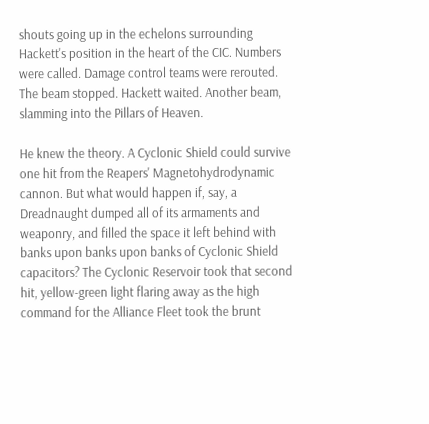shouts going up in the echelons surrounding Hackett's position in the heart of the CIC. Numbers were called. Damage control teams were rerouted. The beam stopped. Hackett waited. Another beam, slamming into the Pillars of Heaven.

He knew the theory. A Cyclonic Shield could survive one hit from the Reapers' Magnetohydrodynamic cannon. But what would happen if, say, a Dreadnaught dumped all of its armaments and weaponry, and filled the space it left behind with banks upon banks upon banks of Cyclonic Shield capacitors? The Cyclonic Reservoir took that second hit, yellow-green light flaring away as the high command for the Alliance Fleet took the brunt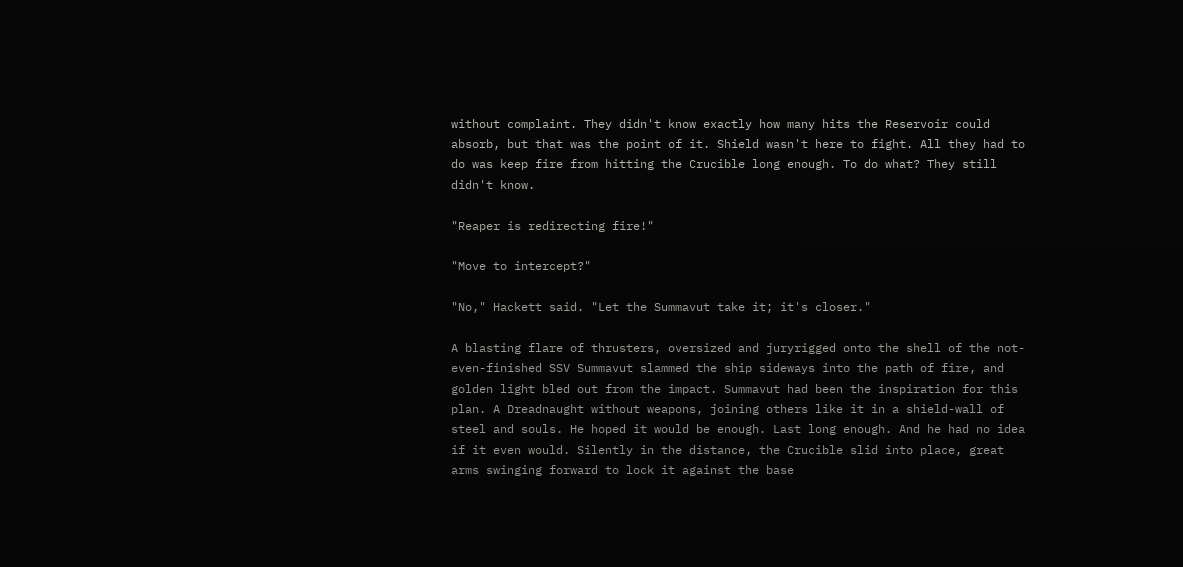without complaint. They didn't know exactly how many hits the Reservoir could absorb, but that was the point of it. Shield wasn't here to fight. All they had to do was keep fire from hitting the Crucible long enough. To do what? They still didn't know.

"Reaper is redirecting fire!"

"Move to intercept?"

"No," Hackett said. "Let the Summavut take it; it's closer."

A blasting flare of thrusters, oversized and juryrigged onto the shell of the not-even-finished SSV Summavut slammed the ship sideways into the path of fire, and golden light bled out from the impact. Summavut had been the inspiration for this plan. A Dreadnaught without weapons, joining others like it in a shield-wall of steel and souls. He hoped it would be enough. Last long enough. And he had no idea if it even would. Silently in the distance, the Crucible slid into place, great arms swinging forward to lock it against the base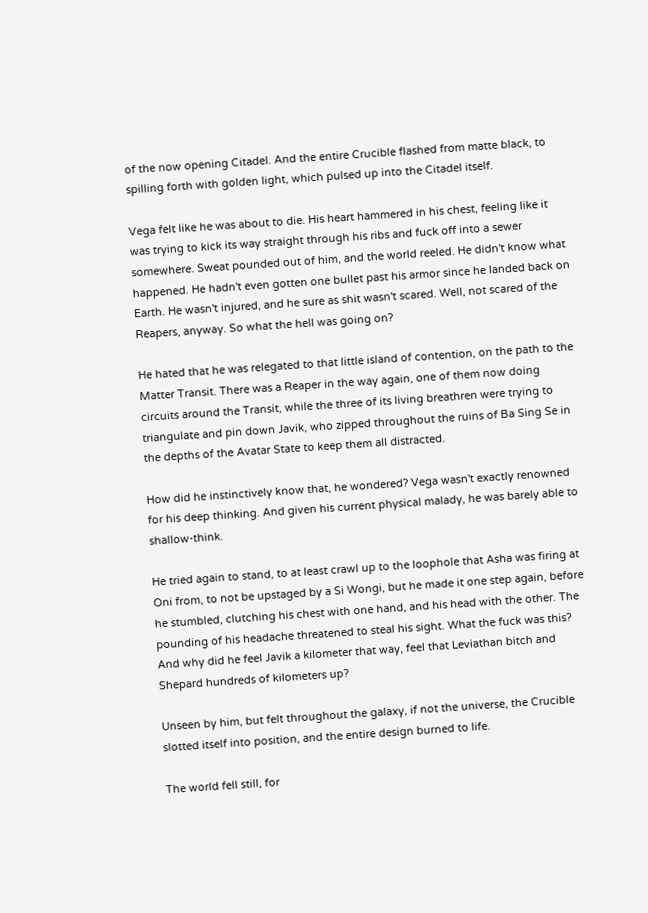of the now opening Citadel. And the entire Crucible flashed from matte black, to spilling forth with golden light, which pulsed up into the Citadel itself.

Vega felt like he was about to die. His heart hammered in his chest, feeling like it was trying to kick its way straight through his ribs and fuck off into a sewer somewhere. Sweat pounded out of him, and the world reeled. He didn't know what happened. He hadn't even gotten one bullet past his armor since he landed back on Earth. He wasn't injured, and he sure as shit wasn't scared. Well, not scared of the Reapers, anyway. So what the hell was going on?

He hated that he was relegated to that little island of contention, on the path to the Matter Transit. There was a Reaper in the way again, one of them now doing circuits around the Transit, while the three of its living breathren were trying to triangulate and pin down Javik, who zipped throughout the ruins of Ba Sing Se in the depths of the Avatar State to keep them all distracted.

How did he instinctively know that, he wondered? Vega wasn't exactly renowned for his deep thinking. And given his current physical malady, he was barely able to shallow-think.

He tried again to stand, to at least crawl up to the loophole that Asha was firing at Oni from, to not be upstaged by a Si Wongi, but he made it one step again, before he stumbled, clutching his chest with one hand, and his head with the other. The pounding of his headache threatened to steal his sight. What the fuck was this? And why did he feel Javik a kilometer that way, feel that Leviathan bitch and Shepard hundreds of kilometers up?

Unseen by him, but felt throughout the galaxy, if not the universe, the Crucible slotted itself into position, and the entire design burned to life.

The world fell still, for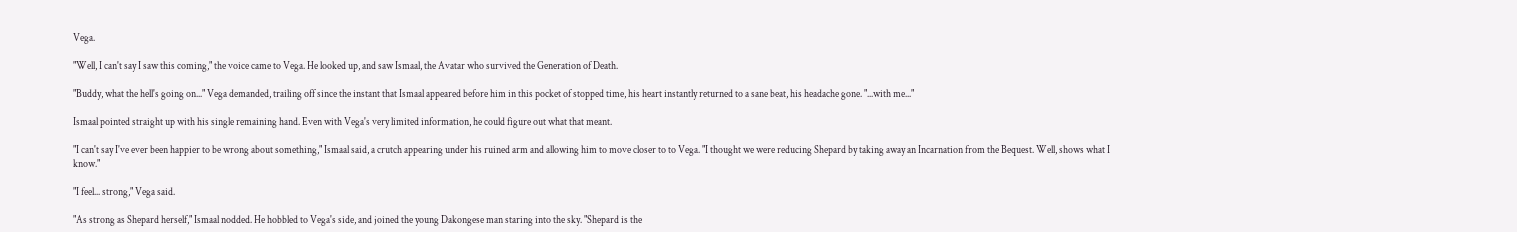Vega.

"Well, I can't say I saw this coming," the voice came to Vega. He looked up, and saw Ismaal, the Avatar who survived the Generation of Death.

"Buddy, what the hell's going on..." Vega demanded, trailing off since the instant that Ismaal appeared before him in this pocket of stopped time, his heart instantly returned to a sane beat, his headache gone. "...with me..."

Ismaal pointed straight up with his single remaining hand. Even with Vega's very limited information, he could figure out what that meant.

"I can't say I've ever been happier to be wrong about something," Ismaal said, a crutch appearing under his ruined arm and allowing him to move closer to to Vega. "I thought we were reducing Shepard by taking away an Incarnation from the Bequest. Well, shows what I know."

"I feel... strong," Vega said.

"As strong as Shepard herself," Ismaal nodded. He hobbled to Vega's side, and joined the young Dakongese man staring into the sky. "Shepard is the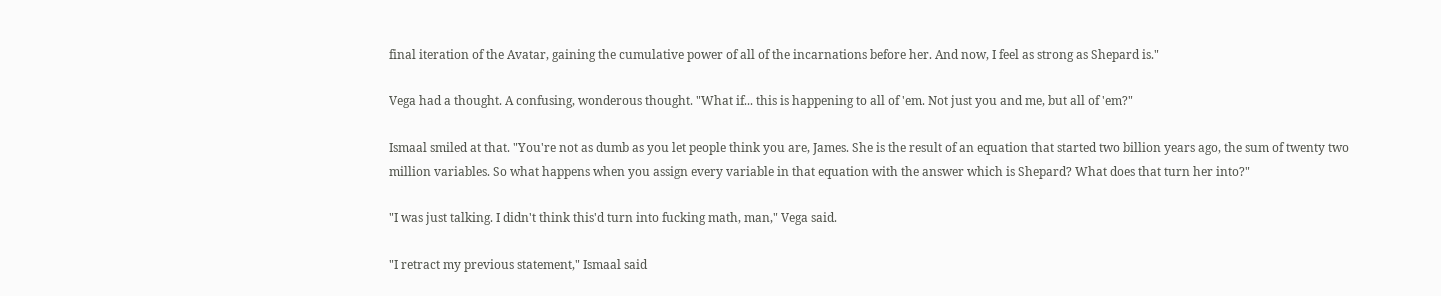final iteration of the Avatar, gaining the cumulative power of all of the incarnations before her. And now, I feel as strong as Shepard is."

Vega had a thought. A confusing, wonderous thought. "What if... this is happening to all of 'em. Not just you and me, but all of 'em?"

Ismaal smiled at that. "You're not as dumb as you let people think you are, James. She is the result of an equation that started two billion years ago, the sum of twenty two million variables. So what happens when you assign every variable in that equation with the answer which is Shepard? What does that turn her into?"

"I was just talking. I didn't think this'd turn into fucking math, man," Vega said.

"I retract my previous statement," Ismaal said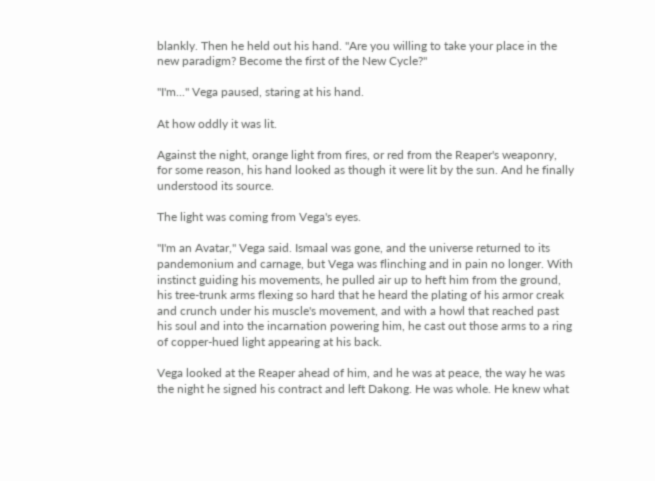blankly. Then he held out his hand. "Are you willing to take your place in the new paradigm? Become the first of the New Cycle?"

"I'm..." Vega paused, staring at his hand.

At how oddly it was lit.

Against the night, orange light from fires, or red from the Reaper's weaponry, for some reason, his hand looked as though it were lit by the sun. And he finally understood its source.

The light was coming from Vega's eyes.

"I'm an Avatar," Vega said. Ismaal was gone, and the universe returned to its pandemonium and carnage, but Vega was flinching and in pain no longer. With instinct guiding his movements, he pulled air up to heft him from the ground, his tree-trunk arms flexing so hard that he heard the plating of his armor creak and crunch under his muscle's movement, and with a howl that reached past his soul and into the incarnation powering him, he cast out those arms to a ring of copper-hued light appearing at his back.

Vega looked at the Reaper ahead of him, and he was at peace, the way he was the night he signed his contract and left Dakong. He was whole. He knew what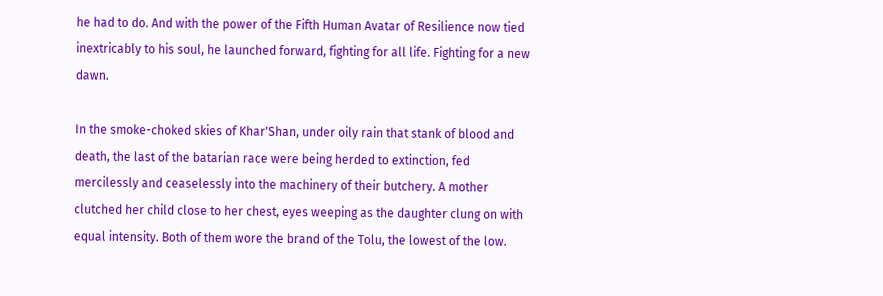he had to do. And with the power of the Fifth Human Avatar of Resilience now tied inextricably to his soul, he launched forward, fighting for all life. Fighting for a new dawn.

In the smoke-choked skies of Khar'Shan, under oily rain that stank of blood and death, the last of the batarian race were being herded to extinction, fed mercilessly and ceaselessly into the machinery of their butchery. A mother clutched her child close to her chest, eyes weeping as the daughter clung on with equal intensity. Both of them wore the brand of the Tolu, the lowest of the low.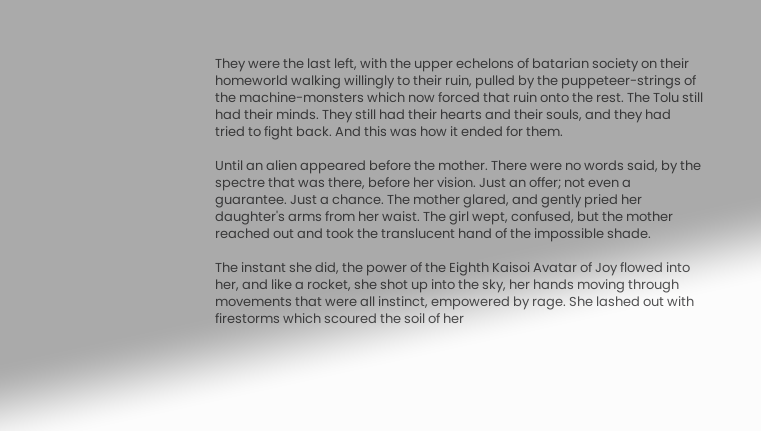They were the last left, with the upper echelons of batarian society on their homeworld walking willingly to their ruin, pulled by the puppeteer-strings of the machine-monsters which now forced that ruin onto the rest. The Tolu still had their minds. They still had their hearts and their souls, and they had tried to fight back. And this was how it ended for them.

Until an alien appeared before the mother. There were no words said, by the spectre that was there, before her vision. Just an offer; not even a guarantee. Just a chance. The mother glared, and gently pried her daughter's arms from her waist. The girl wept, confused, but the mother reached out and took the translucent hand of the impossible shade.

The instant she did, the power of the Eighth Kaisoi Avatar of Joy flowed into her, and like a rocket, she shot up into the sky, her hands moving through movements that were all instinct, empowered by rage. She lashed out with firestorms which scoured the soil of her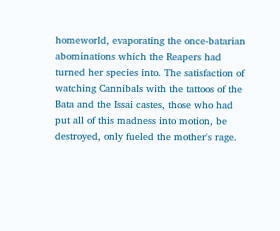homeworld, evaporating the once-batarian abominations which the Reapers had turned her species into. The satisfaction of watching Cannibals with the tattoos of the Bata and the Issai castes, those who had put all of this madness into motion, be destroyed, only fueled the mother's rage.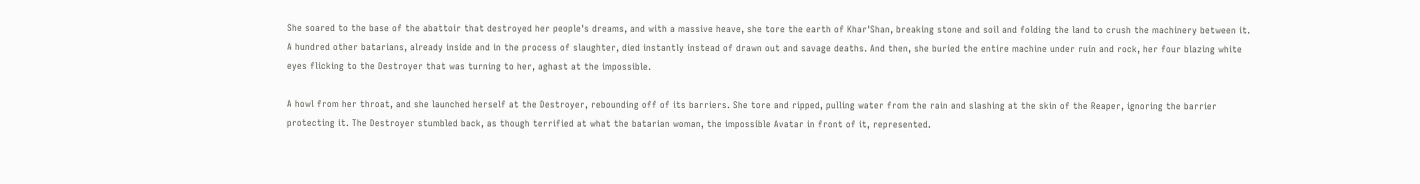She soared to the base of the abattoir that destroyed her people's dreams, and with a massive heave, she tore the earth of Khar'Shan, breaking stone and soil and folding the land to crush the machinery between it. A hundred other batarians, already inside and in the process of slaughter, died instantly instead of drawn out and savage deaths. And then, she buried the entire machine under ruin and rock, her four blazing white eyes flicking to the Destroyer that was turning to her, aghast at the impossible.

A howl from her throat, and she launched herself at the Destroyer, rebounding off of its barriers. She tore and ripped, pulling water from the rain and slashing at the skin of the Reaper, ignoring the barrier protecting it. The Destroyer stumbled back, as though terrified at what the batarian woman, the impossible Avatar in front of it, represented.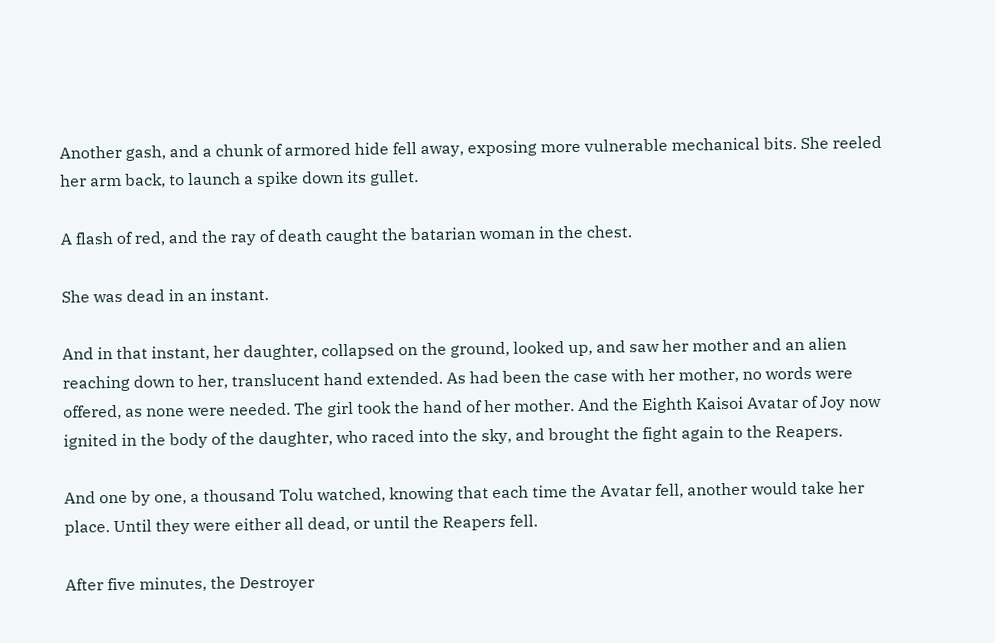Another gash, and a chunk of armored hide fell away, exposing more vulnerable mechanical bits. She reeled her arm back, to launch a spike down its gullet.

A flash of red, and the ray of death caught the batarian woman in the chest.

She was dead in an instant.

And in that instant, her daughter, collapsed on the ground, looked up, and saw her mother and an alien reaching down to her, translucent hand extended. As had been the case with her mother, no words were offered, as none were needed. The girl took the hand of her mother. And the Eighth Kaisoi Avatar of Joy now ignited in the body of the daughter, who raced into the sky, and brought the fight again to the Reapers.

And one by one, a thousand Tolu watched, knowing that each time the Avatar fell, another would take her place. Until they were either all dead, or until the Reapers fell.

After five minutes, the Destroyer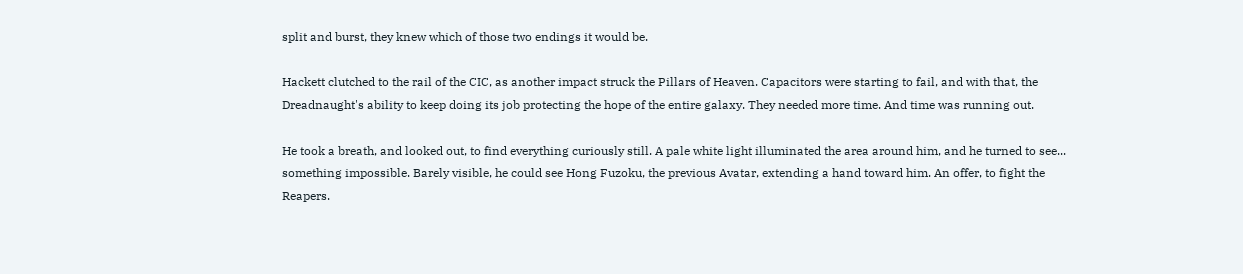split and burst, they knew which of those two endings it would be.

Hackett clutched to the rail of the CIC, as another impact struck the Pillars of Heaven. Capacitors were starting to fail, and with that, the Dreadnaught's ability to keep doing its job protecting the hope of the entire galaxy. They needed more time. And time was running out.

He took a breath, and looked out, to find everything curiously still. A pale white light illuminated the area around him, and he turned to see... something impossible. Barely visible, he could see Hong Fuzoku, the previous Avatar, extending a hand toward him. An offer, to fight the Reapers.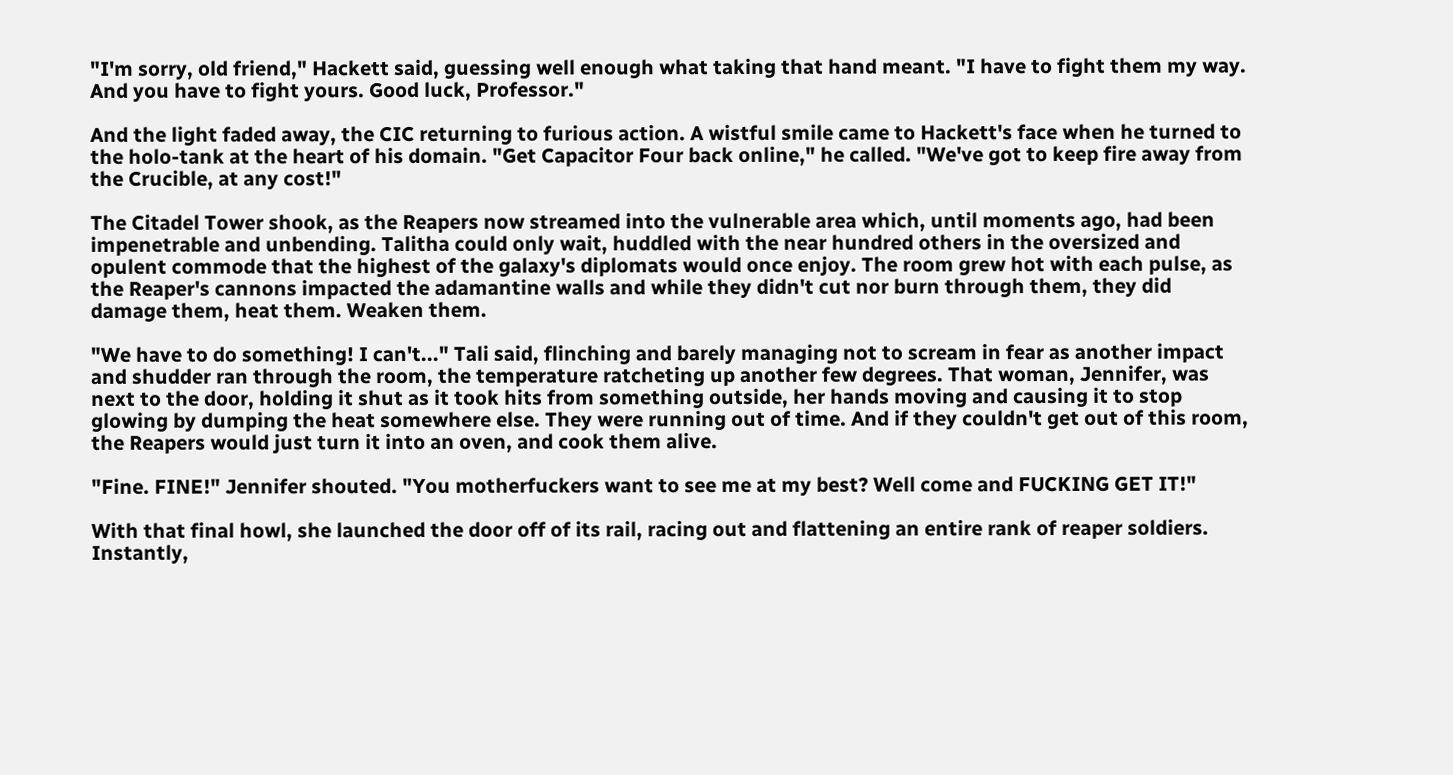"I'm sorry, old friend," Hackett said, guessing well enough what taking that hand meant. "I have to fight them my way. And you have to fight yours. Good luck, Professor."

And the light faded away, the CIC returning to furious action. A wistful smile came to Hackett's face when he turned to the holo-tank at the heart of his domain. "Get Capacitor Four back online," he called. "We've got to keep fire away from the Crucible, at any cost!"

The Citadel Tower shook, as the Reapers now streamed into the vulnerable area which, until moments ago, had been impenetrable and unbending. Talitha could only wait, huddled with the near hundred others in the oversized and opulent commode that the highest of the galaxy's diplomats would once enjoy. The room grew hot with each pulse, as the Reaper's cannons impacted the adamantine walls and while they didn't cut nor burn through them, they did damage them, heat them. Weaken them.

"We have to do something! I can't..." Tali said, flinching and barely managing not to scream in fear as another impact and shudder ran through the room, the temperature ratcheting up another few degrees. That woman, Jennifer, was next to the door, holding it shut as it took hits from something outside, her hands moving and causing it to stop glowing by dumping the heat somewhere else. They were running out of time. And if they couldn't get out of this room, the Reapers would just turn it into an oven, and cook them alive.

"Fine. FINE!" Jennifer shouted. "You motherfuckers want to see me at my best? Well come and FUCKING GET IT!"

With that final howl, she launched the door off of its rail, racing out and flattening an entire rank of reaper soldiers. Instantly,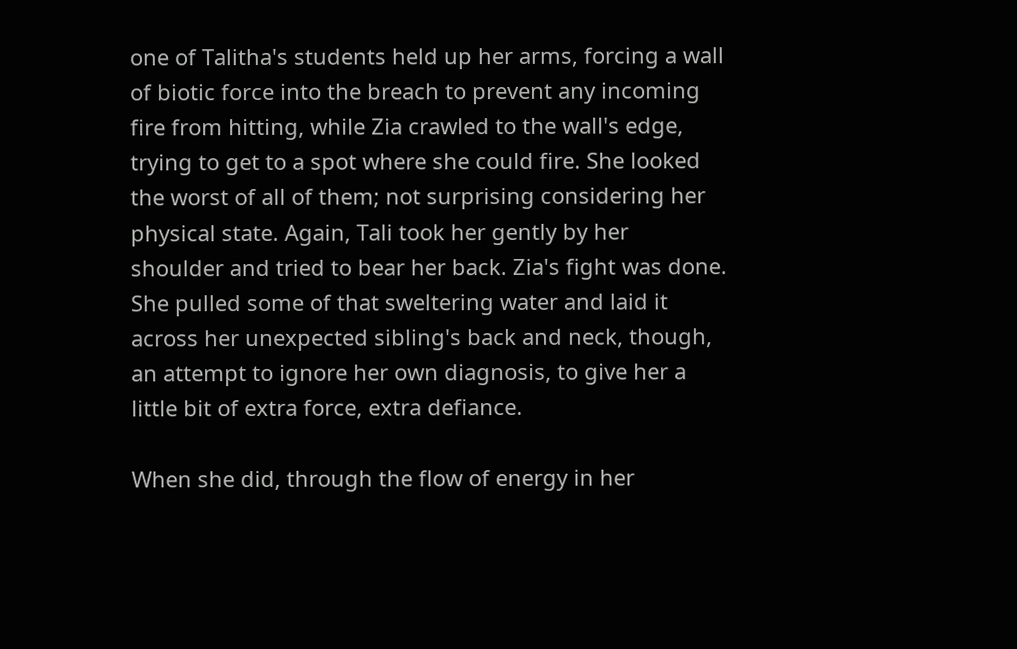one of Talitha's students held up her arms, forcing a wall of biotic force into the breach to prevent any incoming fire from hitting, while Zia crawled to the wall's edge, trying to get to a spot where she could fire. She looked the worst of all of them; not surprising considering her physical state. Again, Tali took her gently by her shoulder and tried to bear her back. Zia's fight was done. She pulled some of that sweltering water and laid it across her unexpected sibling's back and neck, though, an attempt to ignore her own diagnosis, to give her a little bit of extra force, extra defiance.

When she did, through the flow of energy in her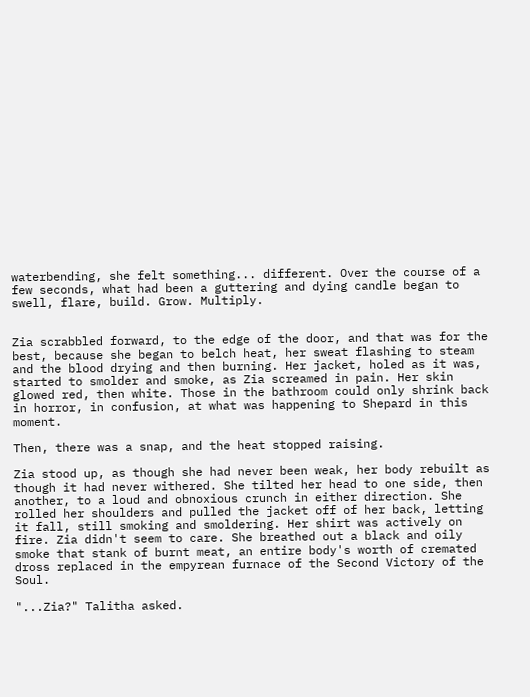waterbending, she felt something... different. Over the course of a few seconds, what had been a guttering and dying candle began to swell, flare, build. Grow. Multiply.


Zia scrabbled forward, to the edge of the door, and that was for the best, because she began to belch heat, her sweat flashing to steam and the blood drying and then burning. Her jacket, holed as it was, started to smolder and smoke, as Zia screamed in pain. Her skin glowed red, then white. Those in the bathroom could only shrink back in horror, in confusion, at what was happening to Shepard in this moment.

Then, there was a snap, and the heat stopped raising.

Zia stood up, as though she had never been weak, her body rebuilt as though it had never withered. She tilted her head to one side, then another, to a loud and obnoxious crunch in either direction. She rolled her shoulders and pulled the jacket off of her back, letting it fall, still smoking and smoldering. Her shirt was actively on fire. Zia didn't seem to care. She breathed out a black and oily smoke that stank of burnt meat, an entire body's worth of cremated dross replaced in the empyrean furnace of the Second Victory of the Soul.

"...Zia?" Talitha asked.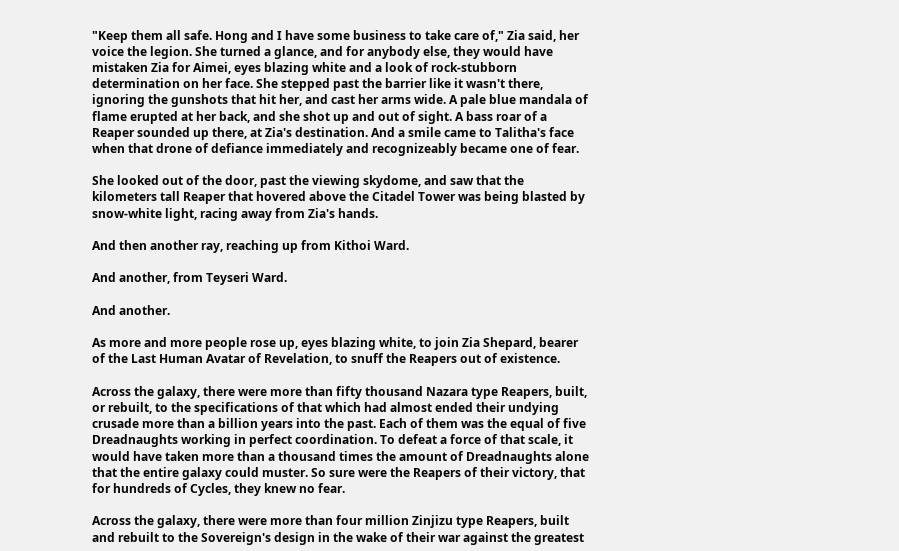"Keep them all safe. Hong and I have some business to take care of," Zia said, her voice the legion. She turned a glance, and for anybody else, they would have mistaken Zia for Aimei, eyes blazing white and a look of rock-stubborn determination on her face. She stepped past the barrier like it wasn't there, ignoring the gunshots that hit her, and cast her arms wide. A pale blue mandala of flame erupted at her back, and she shot up and out of sight. A bass roar of a Reaper sounded up there, at Zia's destination. And a smile came to Talitha's face when that drone of defiance immediately and recognizeably became one of fear.

She looked out of the door, past the viewing skydome, and saw that the kilometers tall Reaper that hovered above the Citadel Tower was being blasted by snow-white light, racing away from Zia's hands.

And then another ray, reaching up from Kithoi Ward.

And another, from Teyseri Ward.

And another.

As more and more people rose up, eyes blazing white, to join Zia Shepard, bearer of the Last Human Avatar of Revelation, to snuff the Reapers out of existence.

Across the galaxy, there were more than fifty thousand Nazara type Reapers, built, or rebuilt, to the specifications of that which had almost ended their undying crusade more than a billion years into the past. Each of them was the equal of five Dreadnaughts working in perfect coordination. To defeat a force of that scale, it would have taken more than a thousand times the amount of Dreadnaughts alone that the entire galaxy could muster. So sure were the Reapers of their victory, that for hundreds of Cycles, they knew no fear.

Across the galaxy, there were more than four million Zinjizu type Reapers, built and rebuilt to the Sovereign's design in the wake of their war against the greatest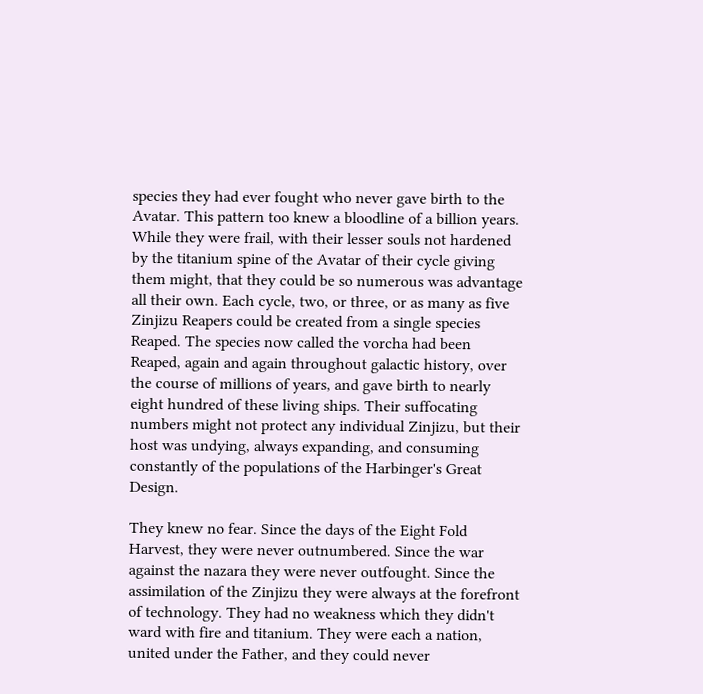species they had ever fought who never gave birth to the Avatar. This pattern too knew a bloodline of a billion years. While they were frail, with their lesser souls not hardened by the titanium spine of the Avatar of their cycle giving them might, that they could be so numerous was advantage all their own. Each cycle, two, or three, or as many as five Zinjizu Reapers could be created from a single species Reaped. The species now called the vorcha had been Reaped, again and again throughout galactic history, over the course of millions of years, and gave birth to nearly eight hundred of these living ships. Their suffocating numbers might not protect any individual Zinjizu, but their host was undying, always expanding, and consuming constantly of the populations of the Harbinger's Great Design.

They knew no fear. Since the days of the Eight Fold Harvest, they were never outnumbered. Since the war against the nazara they were never outfought. Since the assimilation of the Zinjizu they were always at the forefront of technology. They had no weakness which they didn't ward with fire and titanium. They were each a nation, united under the Father, and they could never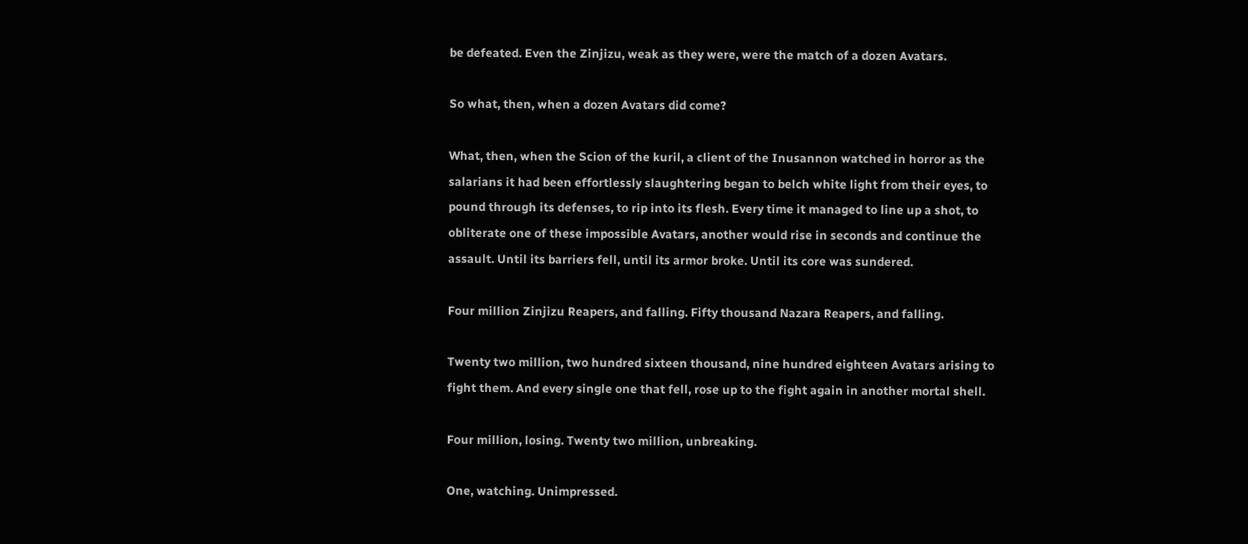be defeated. Even the Zinjizu, weak as they were, were the match of a dozen Avatars.

So what, then, when a dozen Avatars did come?

What, then, when the Scion of the kuril, a client of the Inusannon watched in horror as the salarians it had been effortlessly slaughtering began to belch white light from their eyes, to pound through its defenses, to rip into its flesh. Every time it managed to line up a shot, to obliterate one of these impossible Avatars, another would rise in seconds and continue the assault. Until its barriers fell, until its armor broke. Until its core was sundered.

Four million Zinjizu Reapers, and falling. Fifty thousand Nazara Reapers, and falling.

Twenty two million, two hundred sixteen thousand, nine hundred eighteen Avatars arising to fight them. And every single one that fell, rose up to the fight again in another mortal shell.

Four million, losing. Twenty two million, unbreaking.

One, watching. Unimpressed.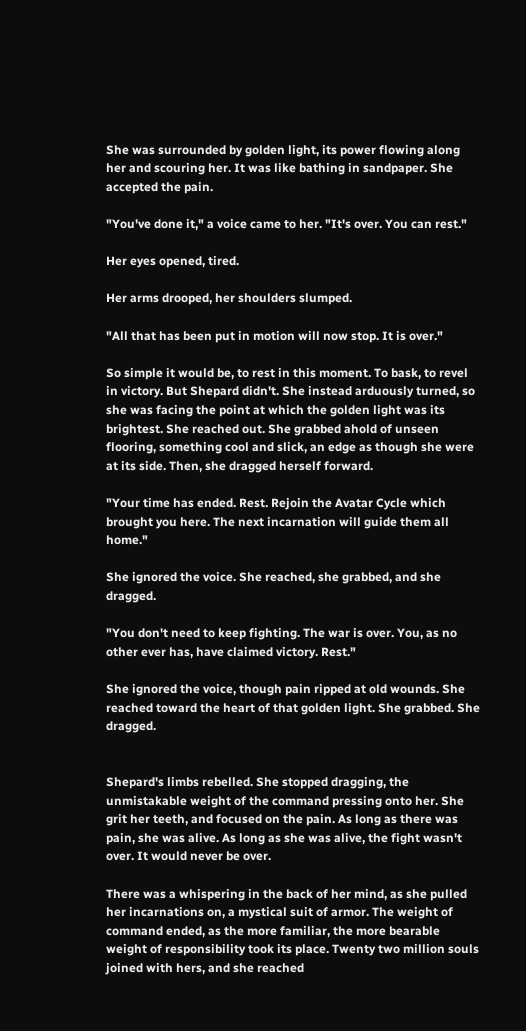She was surrounded by golden light, its power flowing along her and scouring her. It was like bathing in sandpaper. She accepted the pain.

"You've done it," a voice came to her. "It's over. You can rest."

Her eyes opened, tired.

Her arms drooped, her shoulders slumped.

"All that has been put in motion will now stop. It is over."

So simple it would be, to rest in this moment. To bask, to revel in victory. But Shepard didn't. She instead arduously turned, so she was facing the point at which the golden light was its brightest. She reached out. She grabbed ahold of unseen flooring, something cool and slick, an edge as though she were at its side. Then, she dragged herself forward.

"Your time has ended. Rest. Rejoin the Avatar Cycle which brought you here. The next incarnation will guide them all home."

She ignored the voice. She reached, she grabbed, and she dragged.

"You don't need to keep fighting. The war is over. You, as no other ever has, have claimed victory. Rest."

She ignored the voice, though pain ripped at old wounds. She reached toward the heart of that golden light. She grabbed. She dragged.


Shepard's limbs rebelled. She stopped dragging, the unmistakable weight of the command pressing onto her. She grit her teeth, and focused on the pain. As long as there was pain, she was alive. As long as she was alive, the fight wasn't over. It would never be over.

There was a whispering in the back of her mind, as she pulled her incarnations on, a mystical suit of armor. The weight of command ended, as the more familiar, the more bearable weight of responsibility took its place. Twenty two million souls joined with hers, and she reached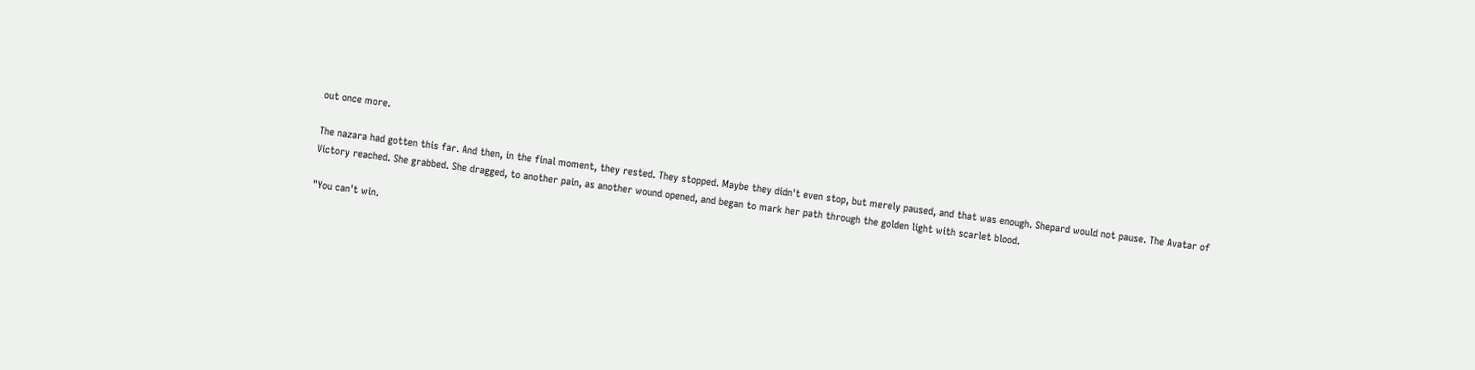out once more.

The nazara had gotten this far. And then, in the final moment, they rested. They stopped. Maybe they didn't even stop, but merely paused, and that was enough. Shepard would not pause. The Avatar of Victory reached. She grabbed. She dragged, to another pain, as another wound opened, and began to mark her path through the golden light with scarlet blood.

"You can't win.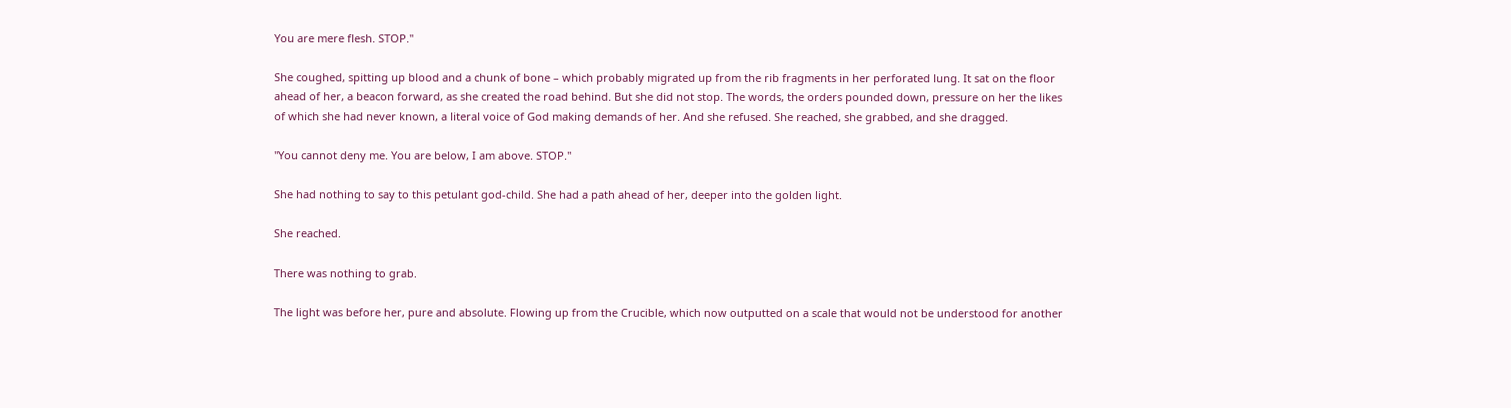You are mere flesh. STOP."

She coughed, spitting up blood and a chunk of bone – which probably migrated up from the rib fragments in her perforated lung. It sat on the floor ahead of her, a beacon forward, as she created the road behind. But she did not stop. The words, the orders pounded down, pressure on her the likes of which she had never known, a literal voice of God making demands of her. And she refused. She reached, she grabbed, and she dragged.

"You cannot deny me. You are below, I am above. STOP."

She had nothing to say to this petulant god-child. She had a path ahead of her, deeper into the golden light.

She reached.

There was nothing to grab.

The light was before her, pure and absolute. Flowing up from the Crucible, which now outputted on a scale that would not be understood for another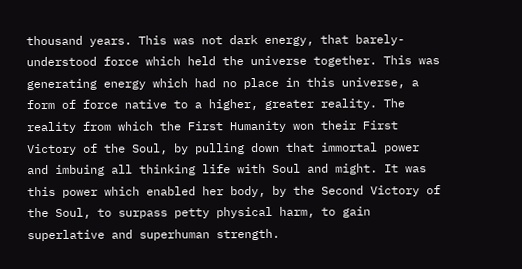thousand years. This was not dark energy, that barely-understood force which held the universe together. This was generating energy which had no place in this universe, a form of force native to a higher, greater reality. The reality from which the First Humanity won their First Victory of the Soul, by pulling down that immortal power and imbuing all thinking life with Soul and might. It was this power which enabled her body, by the Second Victory of the Soul, to surpass petty physical harm, to gain superlative and superhuman strength.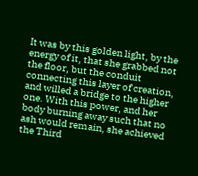It was by this golden light, by the energy of it, that she grabbed not the floor, but the conduit connecting this layer of creation, and willed a bridge to the higher one. With this power, and her body burning away such that no ash would remain, she achieved the Third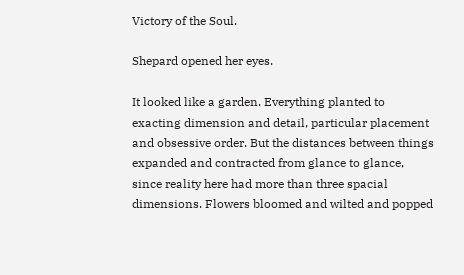Victory of the Soul.

Shepard opened her eyes.

It looked like a garden. Everything planted to exacting dimension and detail, particular placement and obsessive order. But the distances between things expanded and contracted from glance to glance, since reality here had more than three spacial dimensions. Flowers bloomed and wilted and popped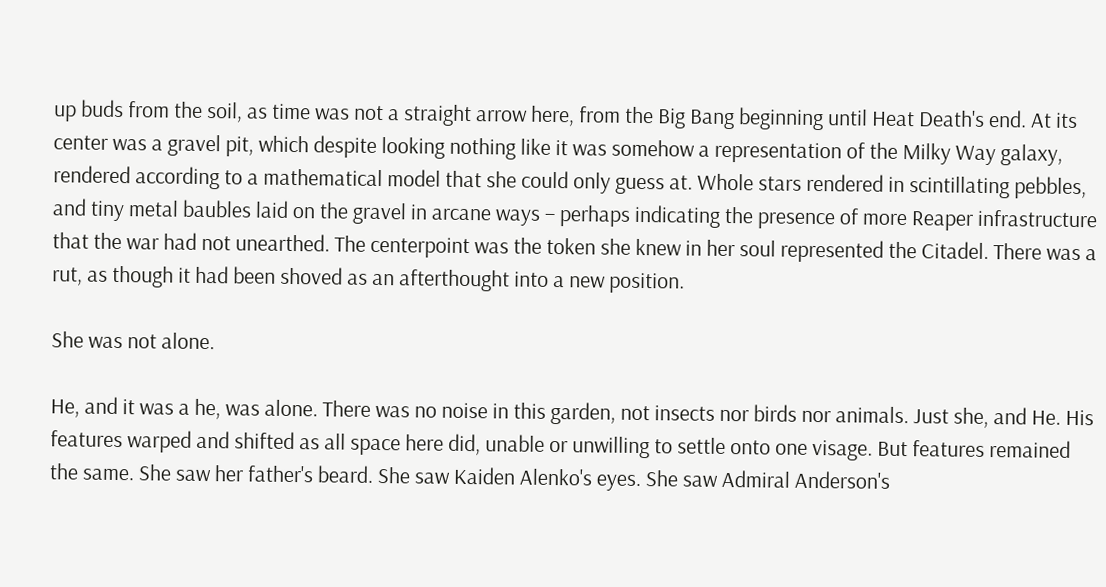up buds from the soil, as time was not a straight arrow here, from the Big Bang beginning until Heat Death's end. At its center was a gravel pit, which despite looking nothing like it was somehow a representation of the Milky Way galaxy, rendered according to a mathematical model that she could only guess at. Whole stars rendered in scintillating pebbles, and tiny metal baubles laid on the gravel in arcane ways – perhaps indicating the presence of more Reaper infrastructure that the war had not unearthed. The centerpoint was the token she knew in her soul represented the Citadel. There was a rut, as though it had been shoved as an afterthought into a new position.

She was not alone.

He, and it was a he, was alone. There was no noise in this garden, not insects nor birds nor animals. Just she, and He. His features warped and shifted as all space here did, unable or unwilling to settle onto one visage. But features remained the same. She saw her father's beard. She saw Kaiden Alenko's eyes. She saw Admiral Anderson's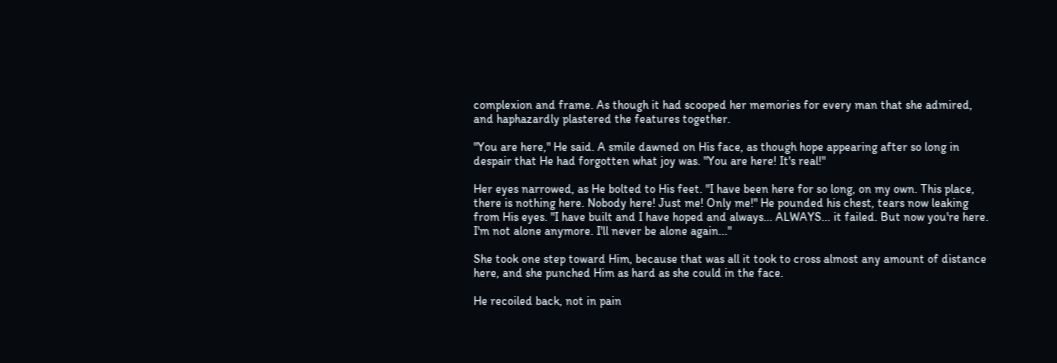complexion and frame. As though it had scooped her memories for every man that she admired, and haphazardly plastered the features together.

"You are here," He said. A smile dawned on His face, as though hope appearing after so long in despair that He had forgotten what joy was. "You are here! It's real!"

Her eyes narrowed, as He bolted to His feet. "I have been here for so long, on my own. This place, there is nothing here. Nobody here! Just me! Only me!" He pounded his chest, tears now leaking from His eyes. "I have built and I have hoped and always... ALWAYS... it failed. But now you're here. I'm not alone anymore. I'll never be alone again..."

She took one step toward Him, because that was all it took to cross almost any amount of distance here, and she punched Him as hard as she could in the face.

He recoiled back, not in pain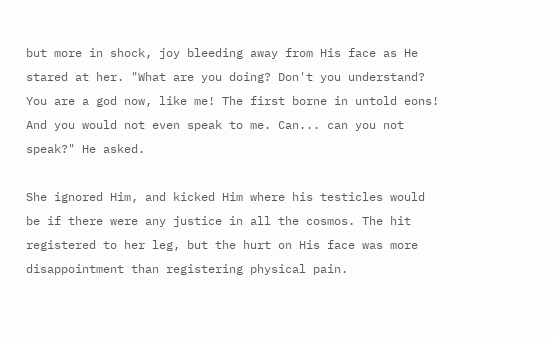but more in shock, joy bleeding away from His face as He stared at her. "What are you doing? Don't you understand? You are a god now, like me! The first borne in untold eons! And you would not even speak to me. Can... can you not speak?" He asked.

She ignored Him, and kicked Him where his testicles would be if there were any justice in all the cosmos. The hit registered to her leg, but the hurt on His face was more disappointment than registering physical pain.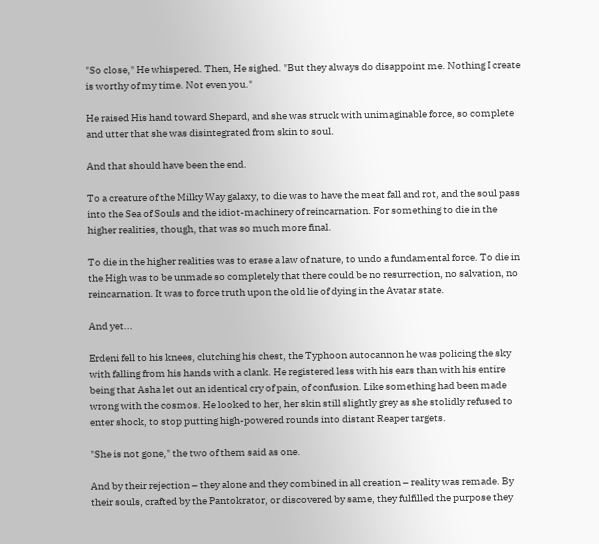"So close," He whispered. Then, He sighed. "But they always do disappoint me. Nothing I create is worthy of my time. Not even you."

He raised His hand toward Shepard, and she was struck with unimaginable force, so complete and utter that she was disintegrated from skin to soul.

And that should have been the end.

To a creature of the Milky Way galaxy, to die was to have the meat fall and rot, and the soul pass into the Sea of Souls and the idiot-machinery of reincarnation. For something to die in the higher realities, though, that was so much more final.

To die in the higher realities was to erase a law of nature, to undo a fundamental force. To die in the High was to be unmade so completely that there could be no resurrection, no salvation, no reincarnation. It was to force truth upon the old lie of dying in the Avatar state.

And yet...

Erdeni fell to his knees, clutching his chest, the Typhoon autocannon he was policing the sky with falling from his hands with a clank. He registered less with his ears than with his entire being that Asha let out an identical cry of pain, of confusion. Like something had been made wrong with the cosmos. He looked to her, her skin still slightly grey as she stolidly refused to enter shock, to stop putting high-powered rounds into distant Reaper targets.

"She is not gone," the two of them said as one.

And by their rejection – they alone and they combined in all creation – reality was remade. By their souls, crafted by the Pantokrator, or discovered by same, they fulfilled the purpose they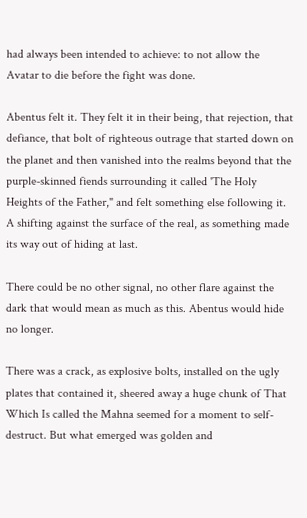had always been intended to achieve: to not allow the Avatar to die before the fight was done.

Abentus felt it. They felt it in their being, that rejection, that defiance, that bolt of righteous outrage that started down on the planet and then vanished into the realms beyond that the purple-skinned fiends surrounding it called 'The Holy Heights of the Father," and felt something else following it. A shifting against the surface of the real, as something made its way out of hiding at last.

There could be no other signal, no other flare against the dark that would mean as much as this. Abentus would hide no longer.

There was a crack, as explosive bolts, installed on the ugly plates that contained it, sheered away a huge chunk of That Which Is called the Mahna seemed for a moment to self-destruct. But what emerged was golden and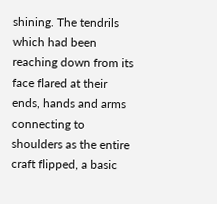shining. The tendrils which had been reaching down from its face flared at their ends, hands and arms connecting to shoulders as the entire craft flipped, a basic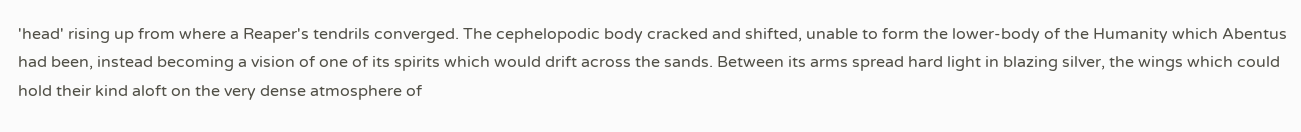'head' rising up from where a Reaper's tendrils converged. The cephelopodic body cracked and shifted, unable to form the lower-body of the Humanity which Abentus had been, instead becoming a vision of one of its spirits which would drift across the sands. Between its arms spread hard light in blazing silver, the wings which could hold their kind aloft on the very dense atmosphere of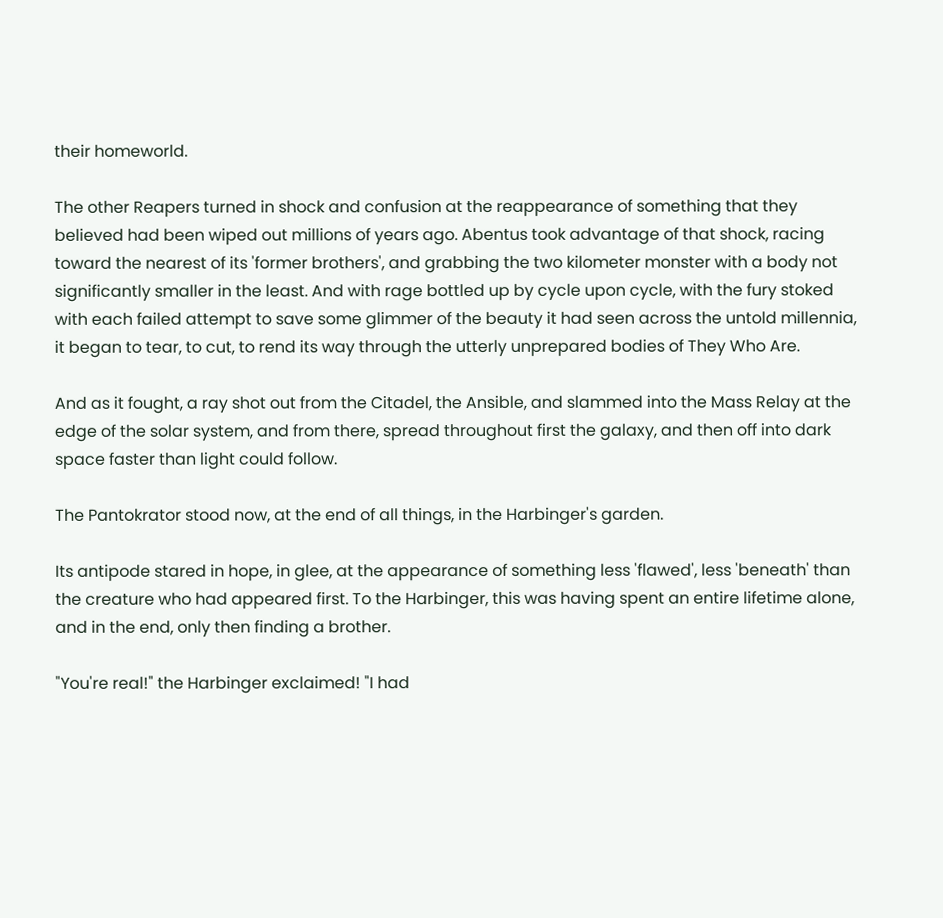their homeworld.

The other Reapers turned in shock and confusion at the reappearance of something that they believed had been wiped out millions of years ago. Abentus took advantage of that shock, racing toward the nearest of its 'former brothers', and grabbing the two kilometer monster with a body not significantly smaller in the least. And with rage bottled up by cycle upon cycle, with the fury stoked with each failed attempt to save some glimmer of the beauty it had seen across the untold millennia, it began to tear, to cut, to rend its way through the utterly unprepared bodies of They Who Are.

And as it fought, a ray shot out from the Citadel, the Ansible, and slammed into the Mass Relay at the edge of the solar system, and from there, spread throughout first the galaxy, and then off into dark space faster than light could follow.

The Pantokrator stood now, at the end of all things, in the Harbinger's garden.

Its antipode stared in hope, in glee, at the appearance of something less 'flawed', less 'beneath' than the creature who had appeared first. To the Harbinger, this was having spent an entire lifetime alone, and in the end, only then finding a brother.

"You're real!" the Harbinger exclaimed! "I had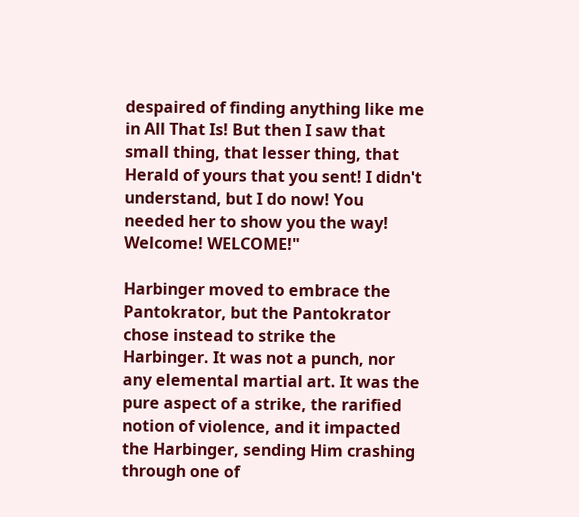despaired of finding anything like me in All That Is! But then I saw that small thing, that lesser thing, that Herald of yours that you sent! I didn't understand, but I do now! You needed her to show you the way! Welcome! WELCOME!"

Harbinger moved to embrace the Pantokrator, but the Pantokrator chose instead to strike the Harbinger. It was not a punch, nor any elemental martial art. It was the pure aspect of a strike, the rarified notion of violence, and it impacted the Harbinger, sending Him crashing through one of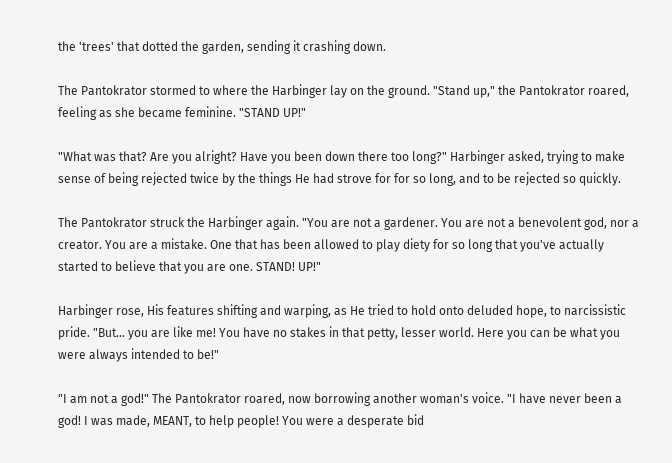the 'trees' that dotted the garden, sending it crashing down.

The Pantokrator stormed to where the Harbinger lay on the ground. "Stand up," the Pantokrator roared, feeling as she became feminine. "STAND UP!"

"What was that? Are you alright? Have you been down there too long?" Harbinger asked, trying to make sense of being rejected twice by the things He had strove for for so long, and to be rejected so quickly.

The Pantokrator struck the Harbinger again. "You are not a gardener. You are not a benevolent god, nor a creator. You are a mistake. One that has been allowed to play diety for so long that you've actually started to believe that you are one. STAND! UP!"

Harbinger rose, His features shifting and warping, as He tried to hold onto deluded hope, to narcissistic pride. "But... you are like me! You have no stakes in that petty, lesser world. Here you can be what you were always intended to be!"

"I am not a god!" The Pantokrator roared, now borrowing another woman's voice. "I have never been a god! I was made, MEANT, to help people! You were a desperate bid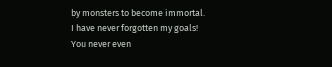by monsters to become immortal. I have never forgotten my goals! You never even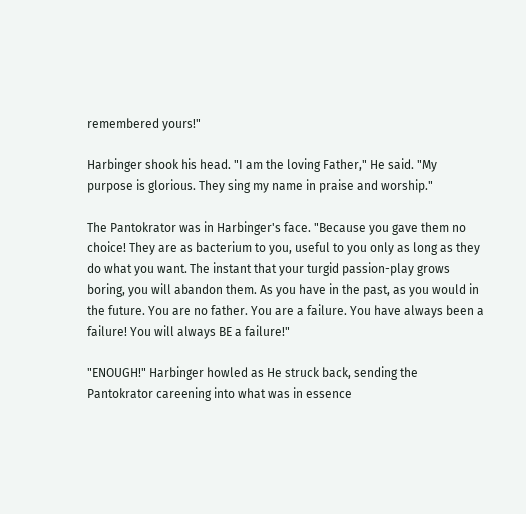remembered yours!"

Harbinger shook his head. "I am the loving Father," He said. "My purpose is glorious. They sing my name in praise and worship."

The Pantokrator was in Harbinger's face. "Because you gave them no choice! They are as bacterium to you, useful to you only as long as they do what you want. The instant that your turgid passion-play grows boring, you will abandon them. As you have in the past, as you would in the future. You are no father. You are a failure. You have always been a failure! You will always BE a failure!"

"ENOUGH!" Harbinger howled as He struck back, sending the Pantokrator careening into what was in essence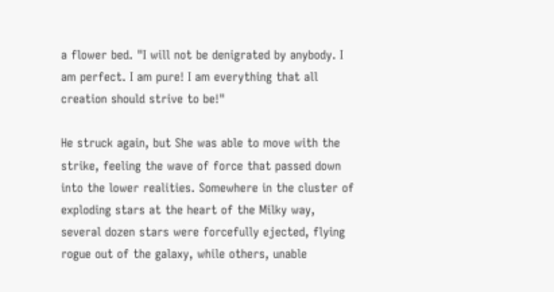a flower bed. "I will not be denigrated by anybody. I am perfect. I am pure! I am everything that all creation should strive to be!"

He struck again, but She was able to move with the strike, feeling the wave of force that passed down into the lower realities. Somewhere in the cluster of exploding stars at the heart of the Milky way, several dozen stars were forcefully ejected, flying rogue out of the galaxy, while others, unable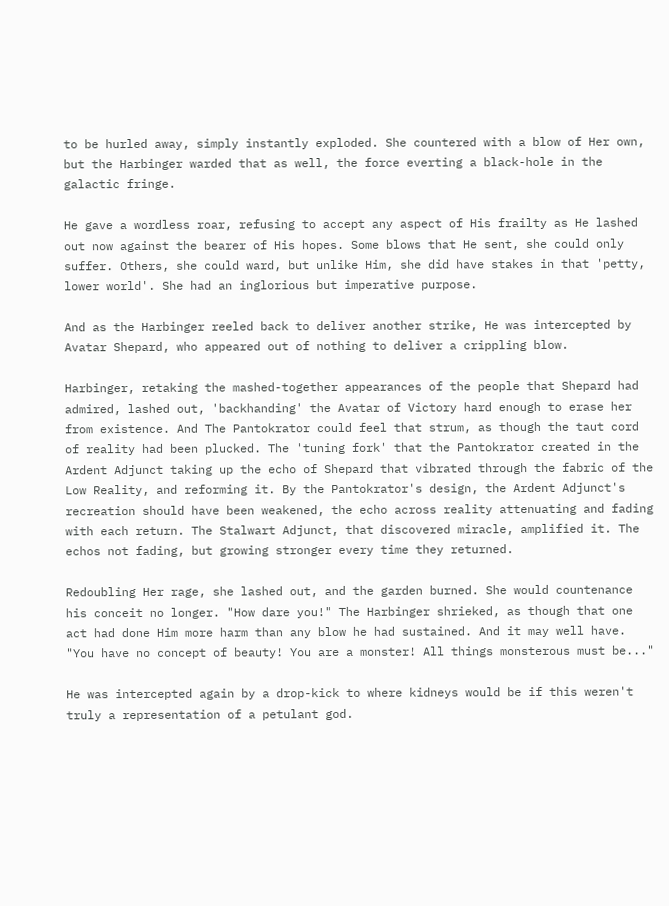to be hurled away, simply instantly exploded. She countered with a blow of Her own, but the Harbinger warded that as well, the force everting a black-hole in the galactic fringe.

He gave a wordless roar, refusing to accept any aspect of His frailty as He lashed out now against the bearer of His hopes. Some blows that He sent, she could only suffer. Others, she could ward, but unlike Him, she did have stakes in that 'petty, lower world'. She had an inglorious but imperative purpose.

And as the Harbinger reeled back to deliver another strike, He was intercepted by Avatar Shepard, who appeared out of nothing to deliver a crippling blow.

Harbinger, retaking the mashed-together appearances of the people that Shepard had admired, lashed out, 'backhanding' the Avatar of Victory hard enough to erase her from existence. And The Pantokrator could feel that strum, as though the taut cord of reality had been plucked. The 'tuning fork' that the Pantokrator created in the Ardent Adjunct taking up the echo of Shepard that vibrated through the fabric of the Low Reality, and reforming it. By the Pantokrator's design, the Ardent Adjunct's recreation should have been weakened, the echo across reality attenuating and fading with each return. The Stalwart Adjunct, that discovered miracle, amplified it. The echos not fading, but growing stronger every time they returned.

Redoubling Her rage, she lashed out, and the garden burned. She would countenance his conceit no longer. "How dare you!" The Harbinger shrieked, as though that one act had done Him more harm than any blow he had sustained. And it may well have. "You have no concept of beauty! You are a monster! All things monsterous must be..."

He was intercepted again by a drop-kick to where kidneys would be if this weren't truly a representation of a petulant god.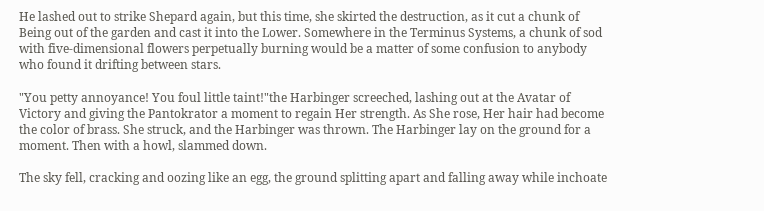He lashed out to strike Shepard again, but this time, she skirted the destruction, as it cut a chunk of Being out of the garden and cast it into the Lower. Somewhere in the Terminus Systems, a chunk of sod with five-dimensional flowers perpetually burning would be a matter of some confusion to anybody who found it drifting between stars.

"You petty annoyance! You foul little taint!"the Harbinger screeched, lashing out at the Avatar of Victory and giving the Pantokrator a moment to regain Her strength. As She rose, Her hair had become the color of brass. She struck, and the Harbinger was thrown. The Harbinger lay on the ground for a moment. Then with a howl, slammed down.

The sky fell, cracking and oozing like an egg, the ground splitting apart and falling away while inchoate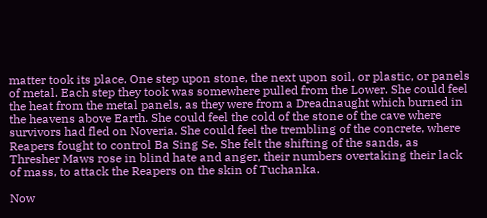matter took its place. One step upon stone, the next upon soil, or plastic, or panels of metal. Each step they took was somewhere pulled from the Lower. She could feel the heat from the metal panels, as they were from a Dreadnaught which burned in the heavens above Earth. She could feel the cold of the stone of the cave where survivors had fled on Noveria. She could feel the trembling of the concrete, where Reapers fought to control Ba Sing Se. She felt the shifting of the sands, as Thresher Maws rose in blind hate and anger, their numbers overtaking their lack of mass, to attack the Reapers on the skin of Tuchanka.

Now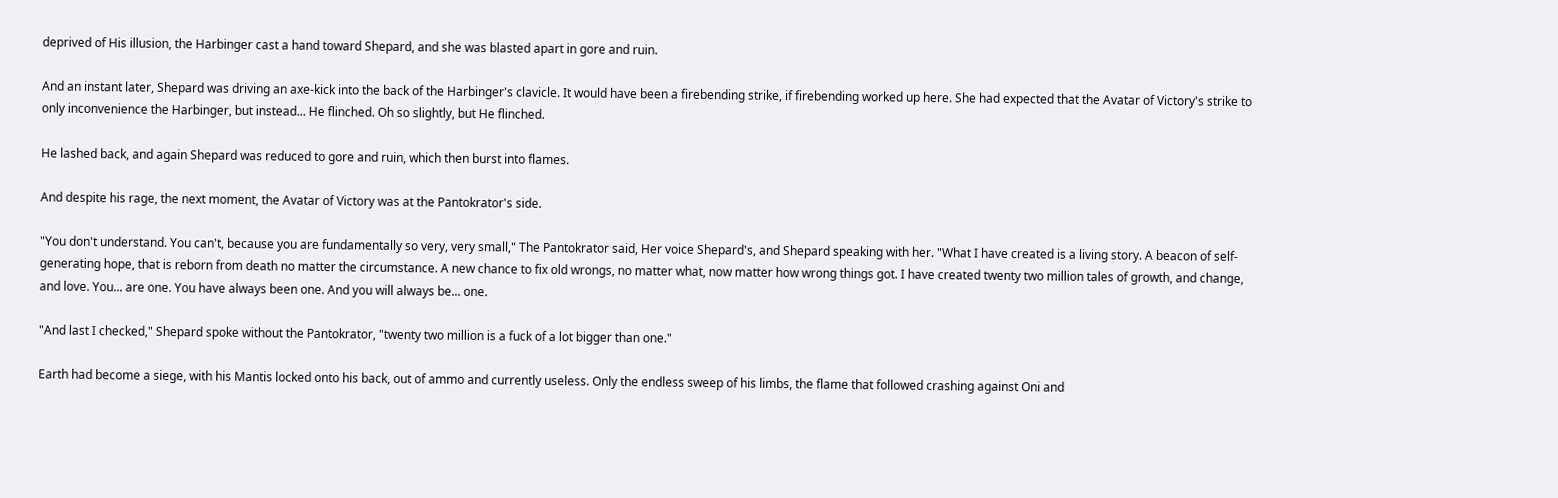deprived of His illusion, the Harbinger cast a hand toward Shepard, and she was blasted apart in gore and ruin.

And an instant later, Shepard was driving an axe-kick into the back of the Harbinger's clavicle. It would have been a firebending strike, if firebending worked up here. She had expected that the Avatar of Victory's strike to only inconvenience the Harbinger, but instead... He flinched. Oh so slightly, but He flinched.

He lashed back, and again Shepard was reduced to gore and ruin, which then burst into flames.

And despite his rage, the next moment, the Avatar of Victory was at the Pantokrator's side.

"You don't understand. You can't, because you are fundamentally so very, very small," The Pantokrator said, Her voice Shepard's, and Shepard speaking with her. "What I have created is a living story. A beacon of self-generating hope, that is reborn from death no matter the circumstance. A new chance to fix old wrongs, no matter what, now matter how wrong things got. I have created twenty two million tales of growth, and change, and love. You... are one. You have always been one. And you will always be... one.

"And last I checked," Shepard spoke without the Pantokrator, "twenty two million is a fuck of a lot bigger than one."

Earth had become a siege, with his Mantis locked onto his back, out of ammo and currently useless. Only the endless sweep of his limbs, the flame that followed crashing against Oni and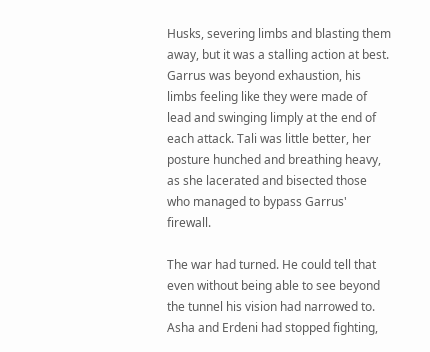Husks, severing limbs and blasting them away, but it was a stalling action at best. Garrus was beyond exhaustion, his limbs feeling like they were made of lead and swinging limply at the end of each attack. Tali was little better, her posture hunched and breathing heavy, as she lacerated and bisected those who managed to bypass Garrus' firewall.

The war had turned. He could tell that even without being able to see beyond the tunnel his vision had narrowed to. Asha and Erdeni had stopped fighting,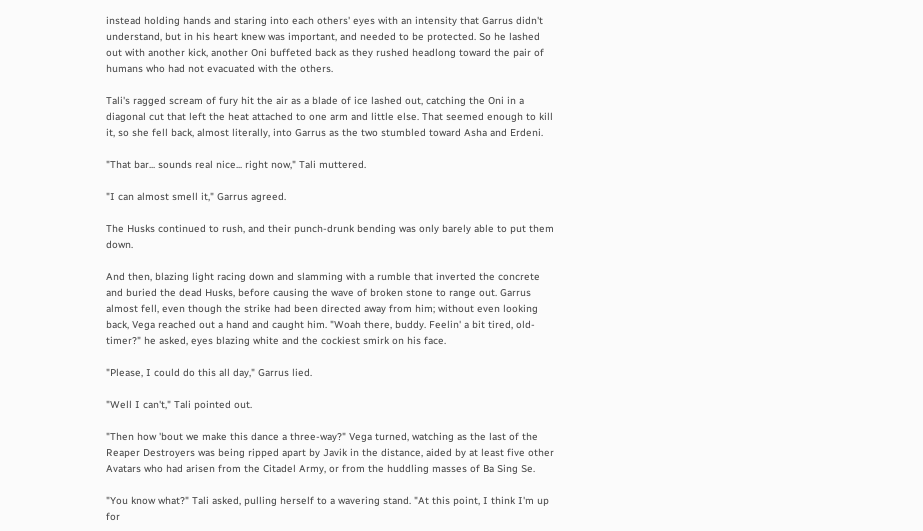instead holding hands and staring into each others' eyes with an intensity that Garrus didn't understand, but in his heart knew was important, and needed to be protected. So he lashed out with another kick, another Oni buffeted back as they rushed headlong toward the pair of humans who had not evacuated with the others.

Tali's ragged scream of fury hit the air as a blade of ice lashed out, catching the Oni in a diagonal cut that left the heat attached to one arm and little else. That seemed enough to kill it, so she fell back, almost literally, into Garrus as the two stumbled toward Asha and Erdeni.

"That bar... sounds real nice... right now," Tali muttered.

"I can almost smell it," Garrus agreed.

The Husks continued to rush, and their punch-drunk bending was only barely able to put them down.

And then, blazing light racing down and slamming with a rumble that inverted the concrete and buried the dead Husks, before causing the wave of broken stone to range out. Garrus almost fell, even though the strike had been directed away from him; without even looking back, Vega reached out a hand and caught him. "Woah there, buddy. Feelin' a bit tired, old-timer?" he asked, eyes blazing white and the cockiest smirk on his face.

"Please, I could do this all day," Garrus lied.

"Well I can't," Tali pointed out.

"Then how 'bout we make this dance a three-way?" Vega turned, watching as the last of the Reaper Destroyers was being ripped apart by Javik in the distance, aided by at least five other Avatars who had arisen from the Citadel Army, or from the huddling masses of Ba Sing Se.

"You know what?" Tali asked, pulling herself to a wavering stand. "At this point, I think I'm up for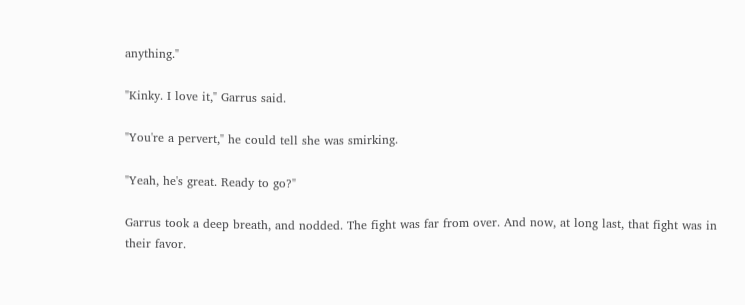anything."

"Kinky. I love it," Garrus said.

"You're a pervert," he could tell she was smirking.

"Yeah, he's great. Ready to go?"

Garrus took a deep breath, and nodded. The fight was far from over. And now, at long last, that fight was in their favor.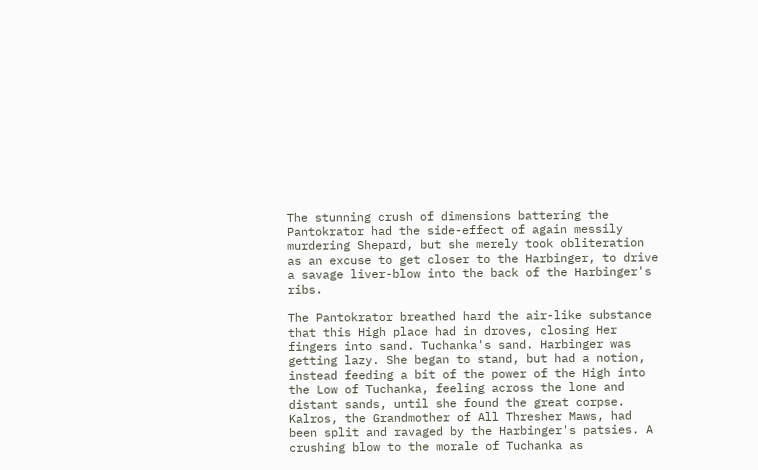The stunning crush of dimensions battering the Pantokrator had the side-effect of again messily murdering Shepard, but she merely took obliteration as an excuse to get closer to the Harbinger, to drive a savage liver-blow into the back of the Harbinger's ribs.

The Pantokrator breathed hard the air-like substance that this High place had in droves, closing Her fingers into sand. Tuchanka's sand. Harbinger was getting lazy. She began to stand, but had a notion, instead feeding a bit of the power of the High into the Low of Tuchanka, feeling across the lone and distant sands, until she found the great corpse. Kalros, the Grandmother of All Thresher Maws, had been split and ravaged by the Harbinger's patsies. A crushing blow to the morale of Tuchanka as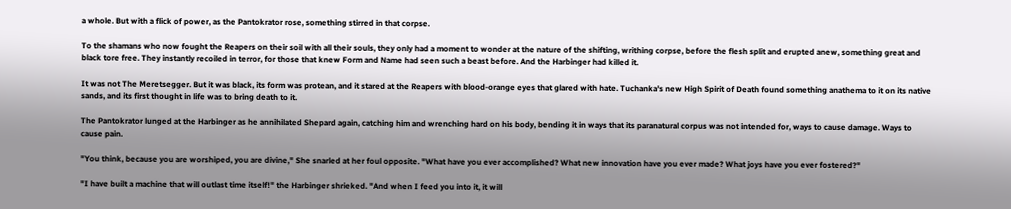a whole. But with a flick of power, as the Pantokrator rose, something stirred in that corpse.

To the shamans who now fought the Reapers on their soil with all their souls, they only had a moment to wonder at the nature of the shifting, writhing corpse, before the flesh split and erupted anew, something great and black tore free. They instantly recoiled in terror, for those that knew Form and Name had seen such a beast before. And the Harbinger had killed it.

It was not The Meretsegger. But it was black, its form was protean, and it stared at the Reapers with blood-orange eyes that glared with hate. Tuchanka's new High Spirit of Death found something anathema to it on its native sands, and its first thought in life was to bring death to it.

The Pantokrator lunged at the Harbinger as he annihilated Shepard again, catching him and wrenching hard on his body, bending it in ways that its paranatural corpus was not intended for, ways to cause damage. Ways to cause pain.

"You think, because you are worshiped, you are divine," She snarled at her foul opposite. "What have you ever accomplished? What new innovation have you ever made? What joys have you ever fostered?"

"I have built a machine that will outlast time itself!" the Harbinger shrieked. "And when I feed you into it, it will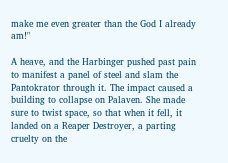make me even greater than the God I already am!"

A heave, and the Harbinger pushed past pain to manifest a panel of steel and slam the Pantokrator through it. The impact caused a building to collapse on Palaven. She made sure to twist space, so that when it fell, it landed on a Reaper Destroyer, a parting cruelty on the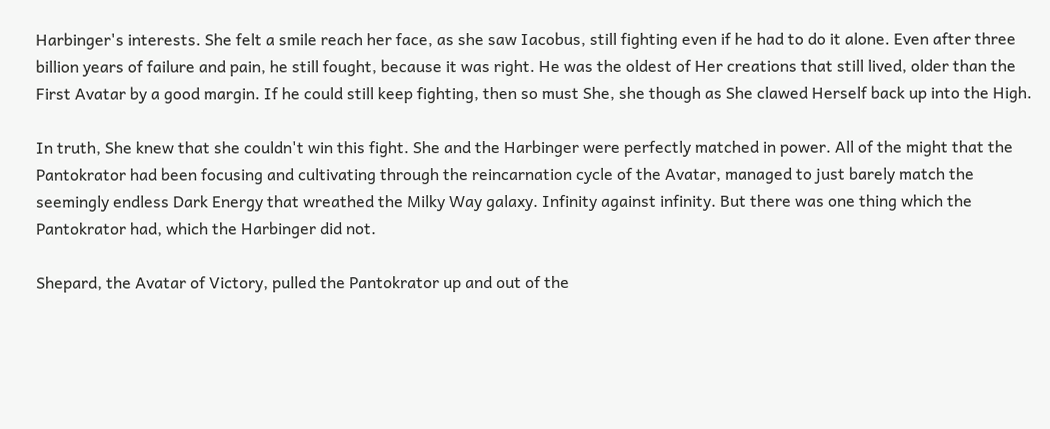Harbinger's interests. She felt a smile reach her face, as she saw Iacobus, still fighting even if he had to do it alone. Even after three billion years of failure and pain, he still fought, because it was right. He was the oldest of Her creations that still lived, older than the First Avatar by a good margin. If he could still keep fighting, then so must She, she though as She clawed Herself back up into the High.

In truth, She knew that she couldn't win this fight. She and the Harbinger were perfectly matched in power. All of the might that the Pantokrator had been focusing and cultivating through the reincarnation cycle of the Avatar, managed to just barely match the seemingly endless Dark Energy that wreathed the Milky Way galaxy. Infinity against infinity. But there was one thing which the Pantokrator had, which the Harbinger did not.

Shepard, the Avatar of Victory, pulled the Pantokrator up and out of the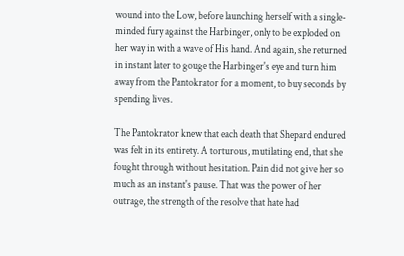wound into the Low, before launching herself with a single-minded fury against the Harbinger, only to be exploded on her way in with a wave of His hand. And again, she returned in instant later to gouge the Harbinger's eye and turn him away from the Pantokrator for a moment, to buy seconds by spending lives.

The Pantokrator knew that each death that Shepard endured was felt in its entirety. A torturous, mutilating end, that she fought through without hesitation. Pain did not give her so much as an instant's pause. That was the power of her outrage, the strength of the resolve that hate had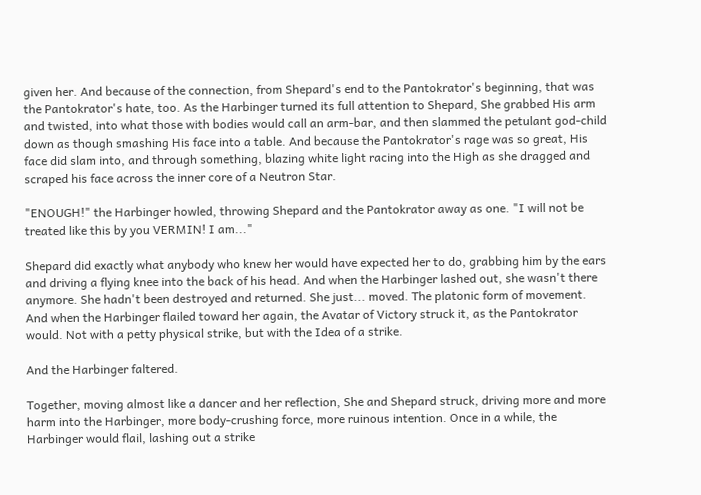given her. And because of the connection, from Shepard's end to the Pantokrator's beginning, that was the Pantokrator's hate, too. As the Harbinger turned its full attention to Shepard, She grabbed His arm and twisted, into what those with bodies would call an arm-bar, and then slammed the petulant god-child down as though smashing His face into a table. And because the Pantokrator's rage was so great, His face did slam into, and through something, blazing white light racing into the High as she dragged and scraped his face across the inner core of a Neutron Star.

"ENOUGH!" the Harbinger howled, throwing Shepard and the Pantokrator away as one. "I will not be treated like this by you VERMIN! I am..."

Shepard did exactly what anybody who knew her would have expected her to do, grabbing him by the ears and driving a flying knee into the back of his head. And when the Harbinger lashed out, she wasn't there anymore. She hadn't been destroyed and returned. She just... moved. The platonic form of movement. And when the Harbinger flailed toward her again, the Avatar of Victory struck it, as the Pantokrator would. Not with a petty physical strike, but with the Idea of a strike.

And the Harbinger faltered.

Together, moving almost like a dancer and her reflection, She and Shepard struck, driving more and more harm into the Harbinger, more body-crushing force, more ruinous intention. Once in a while, the Harbinger would flail, lashing out a strike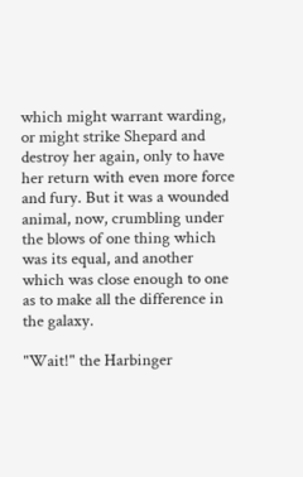which might warrant warding, or might strike Shepard and destroy her again, only to have her return with even more force and fury. But it was a wounded animal, now, crumbling under the blows of one thing which was its equal, and another which was close enough to one as to make all the difference in the galaxy.

"Wait!" the Harbinger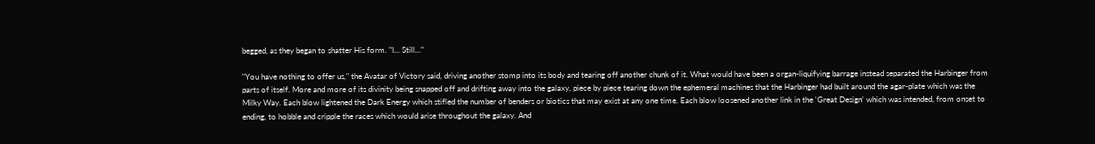begged, as they began to shatter His form. "I... Still..."

"You have nothing to offer us," the Avatar of Victory said, driving another stomp into its body and tearing off another chunk of it. What would have been a organ-liquifying barrage instead separated the Harbinger from parts of itself. More and more of its divinity being snapped off and drifting away into the galaxy, piece by piece tearing down the ephemeral machines that the Harbinger had built around the agar-plate which was the Milky Way. Each blow lightened the Dark Energy which stifled the number of benders or biotics that may exist at any one time. Each blow loosened another link in the 'Great Design' which was intended, from onset to ending, to hobble and cripple the races which would arise throughout the galaxy. And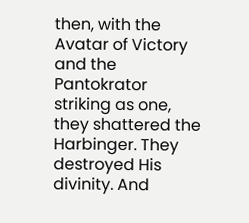then, with the Avatar of Victory and the Pantokrator striking as one, they shattered the Harbinger. They destroyed His divinity. And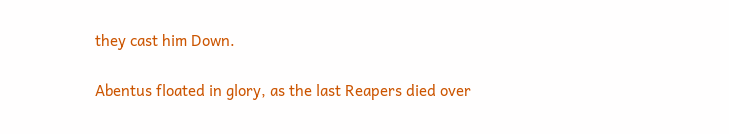they cast him Down.

Abentus floated in glory, as the last Reapers died over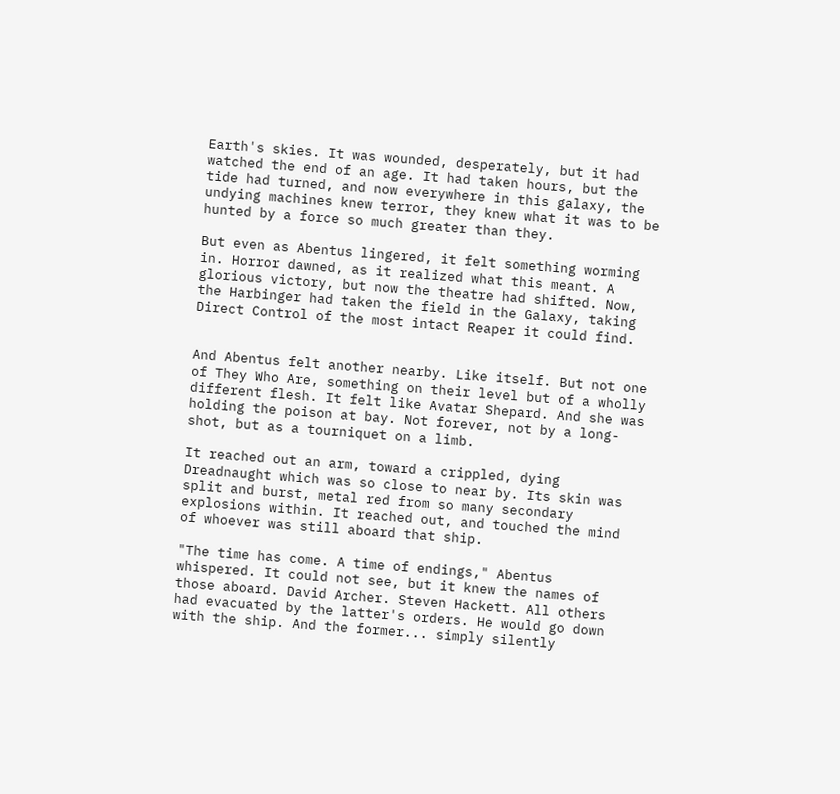Earth's skies. It was wounded, desperately, but it had watched the end of an age. It had taken hours, but the tide had turned, and now everywhere in this galaxy, the undying machines knew terror, they knew what it was to be hunted by a force so much greater than they.

But even as Abentus lingered, it felt something worming in. Horror dawned, as it realized what this meant. A glorious victory, but now the theatre had shifted. Now, the Harbinger had taken the field in the Galaxy, taking Direct Control of the most intact Reaper it could find.


And Abentus felt another nearby. Like itself. But not one of They Who Are, something on their level but of a wholly different flesh. It felt like Avatar Shepard. And she was holding the poison at bay. Not forever, not by a long-shot, but as a tourniquet on a limb.

It reached out an arm, toward a crippled, dying Dreadnaught which was so close to near by. Its skin was split and burst, metal red from so many secondary explosions within. It reached out, and touched the mind of whoever was still aboard that ship.

"The time has come. A time of endings," Abentus whispered. It could not see, but it knew the names of those aboard. David Archer. Steven Hackett. All others had evacuated by the latter's orders. He would go down with the ship. And the former... simply silently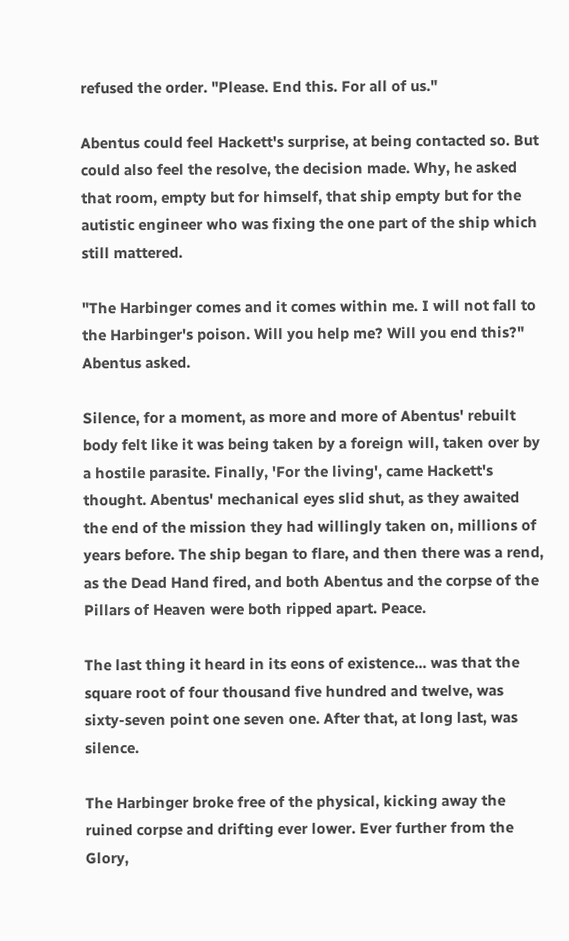refused the order. "Please. End this. For all of us."

Abentus could feel Hackett's surprise, at being contacted so. But could also feel the resolve, the decision made. Why, he asked that room, empty but for himself, that ship empty but for the autistic engineer who was fixing the one part of the ship which still mattered.

"The Harbinger comes and it comes within me. I will not fall to the Harbinger's poison. Will you help me? Will you end this?" Abentus asked.

Silence, for a moment, as more and more of Abentus' rebuilt body felt like it was being taken by a foreign will, taken over by a hostile parasite. Finally, 'For the living', came Hackett's thought. Abentus' mechanical eyes slid shut, as they awaited the end of the mission they had willingly taken on, millions of years before. The ship began to flare, and then there was a rend, as the Dead Hand fired, and both Abentus and the corpse of the Pillars of Heaven were both ripped apart. Peace.

The last thing it heard in its eons of existence... was that the square root of four thousand five hundred and twelve, was sixty-seven point one seven one. After that, at long last, was silence.

The Harbinger broke free of the physical, kicking away the ruined corpse and drifting ever lower. Ever further from the Glory,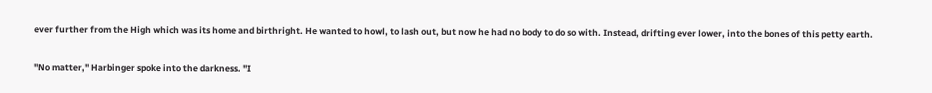ever further from the High which was its home and birthright. He wanted to howl, to lash out, but now he had no body to do so with. Instead, drifting ever lower, into the bones of this petty earth.

"No matter," Harbinger spoke into the darkness. "I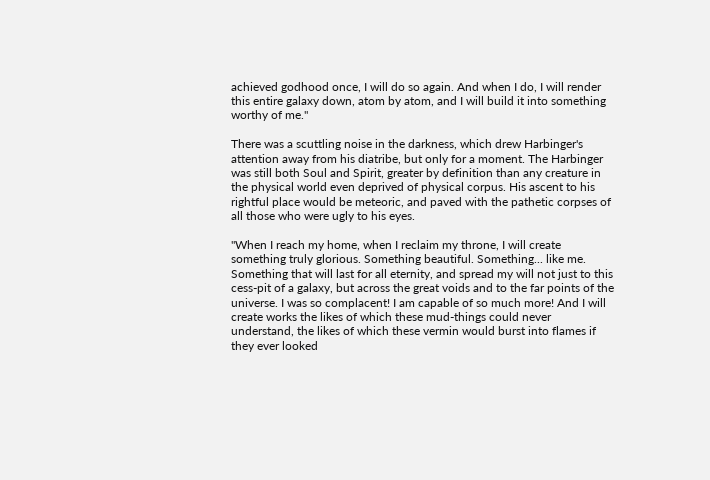achieved godhood once, I will do so again. And when I do, I will render this entire galaxy down, atom by atom, and I will build it into something worthy of me."

There was a scuttling noise in the darkness, which drew Harbinger's attention away from his diatribe, but only for a moment. The Harbinger was still both Soul and Spirit, greater by definition than any creature in the physical world even deprived of physical corpus. His ascent to his rightful place would be meteoric, and paved with the pathetic corpses of all those who were ugly to his eyes.

"When I reach my home, when I reclaim my throne, I will create something truly glorious. Something beautiful. Something... like me. Something that will last for all eternity, and spread my will not just to this cess-pit of a galaxy, but across the great voids and to the far points of the universe. I was so complacent! I am capable of so much more! And I will create works the likes of which these mud-things could never understand, the likes of which these vermin would burst into flames if they ever looked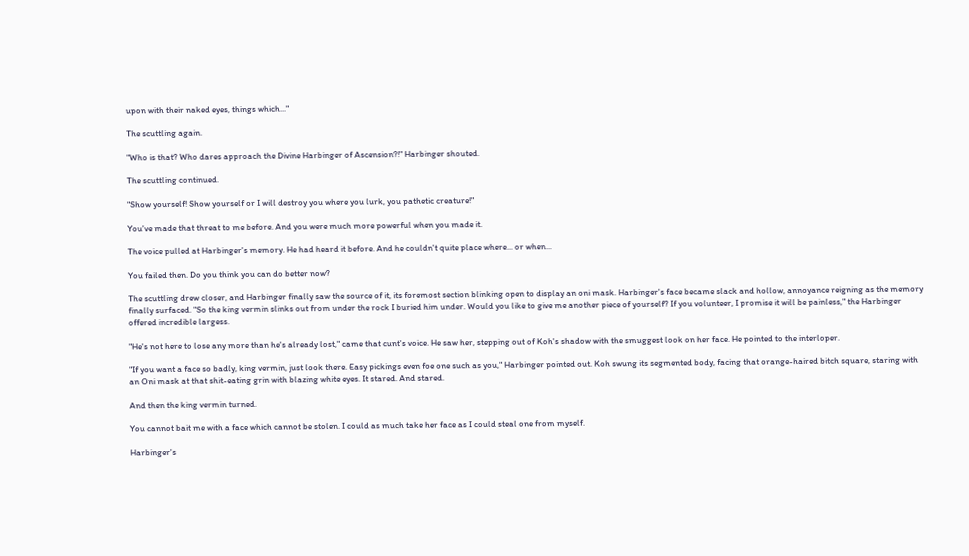upon with their naked eyes, things which..."

The scuttling again.

"Who is that? Who dares approach the Divine Harbinger of Ascension?!" Harbinger shouted.

The scuttling continued.

"Show yourself! Show yourself or I will destroy you where you lurk, you pathetic creature!"

You've made that threat to me before. And you were much more powerful when you made it.

The voice pulled at Harbinger's memory. He had heard it before. And he couldn't quite place where... or when...

You failed then. Do you think you can do better now?

The scuttling drew closer, and Harbinger finally saw the source of it, its foremost section blinking open to display an oni mask. Harbinger's face became slack and hollow, annoyance reigning as the memory finally surfaced. "So the king vermin slinks out from under the rock I buried him under. Would you like to give me another piece of yourself? If you volunteer, I promise it will be painless," the Harbinger offered incredible largess.

"He's not here to lose any more than he's already lost," came that cunt's voice. He saw her, stepping out of Koh's shadow with the smuggest look on her face. He pointed to the interloper.

"If you want a face so badly, king vermin, just look there. Easy pickings even foe one such as you," Harbinger pointed out. Koh swung its segmented body, facing that orange-haired bitch square, staring with an Oni mask at that shit-eating grin with blazing white eyes. It stared. And stared.

And then the king vermin turned.

You cannot bait me with a face which cannot be stolen. I could as much take her face as I could steal one from myself.

Harbinger's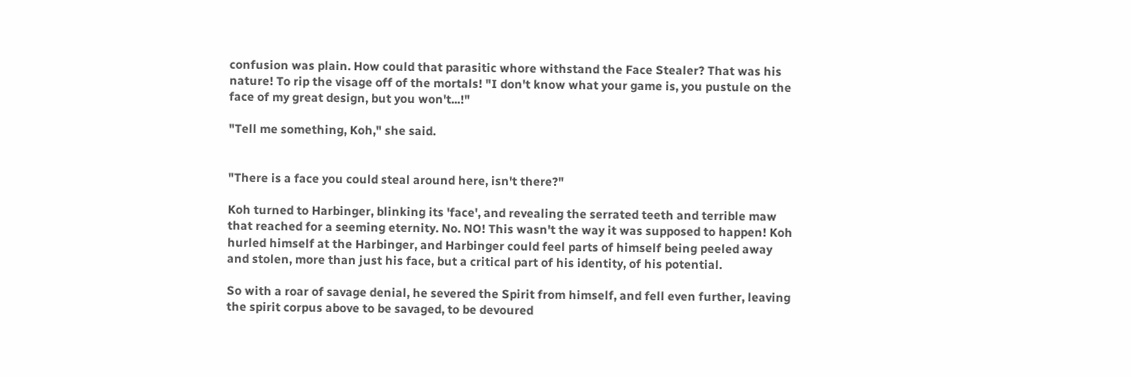confusion was plain. How could that parasitic whore withstand the Face Stealer? That was his nature! To rip the visage off of the mortals! "I don't know what your game is, you pustule on the face of my great design, but you won't...!"

"Tell me something, Koh," she said.


"There is a face you could steal around here, isn't there?"

Koh turned to Harbinger, blinking its 'face', and revealing the serrated teeth and terrible maw that reached for a seeming eternity. No. NO! This wasn't the way it was supposed to happen! Koh hurled himself at the Harbinger, and Harbinger could feel parts of himself being peeled away and stolen, more than just his face, but a critical part of his identity, of his potential.

So with a roar of savage denial, he severed the Spirit from himself, and fell even further, leaving the spirit corpus above to be savaged, to be devoured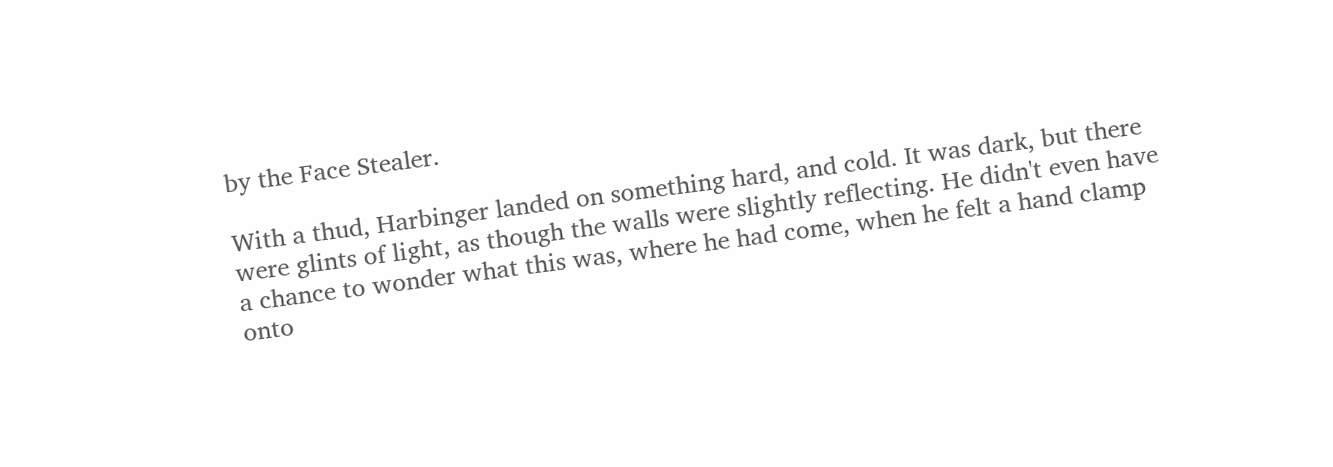by the Face Stealer.

With a thud, Harbinger landed on something hard, and cold. It was dark, but there were glints of light, as though the walls were slightly reflecting. He didn't even have a chance to wonder what this was, where he had come, when he felt a hand clamp onto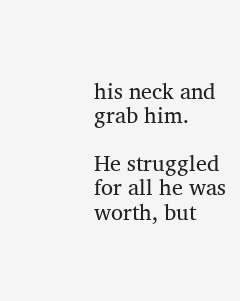his neck and grab him.

He struggled for all he was worth, but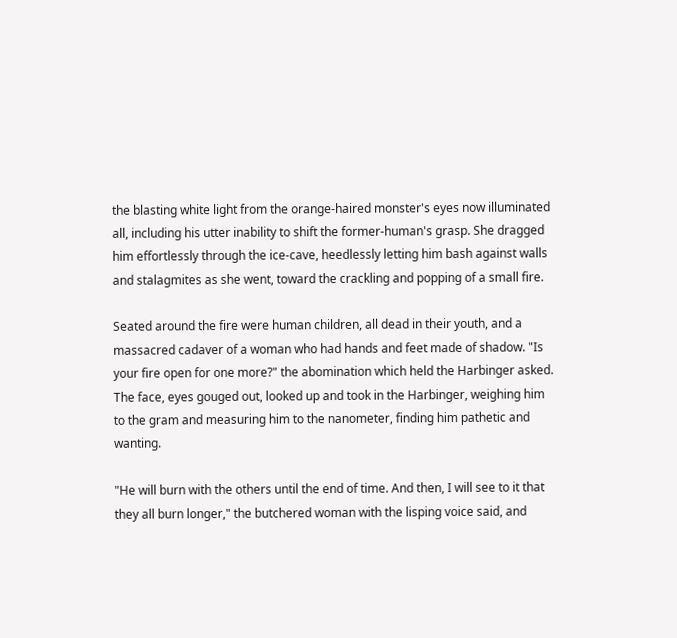the blasting white light from the orange-haired monster's eyes now illuminated all, including his utter inability to shift the former-human's grasp. She dragged him effortlessly through the ice-cave, heedlessly letting him bash against walls and stalagmites as she went, toward the crackling and popping of a small fire.

Seated around the fire were human children, all dead in their youth, and a massacred cadaver of a woman who had hands and feet made of shadow. "Is your fire open for one more?" the abomination which held the Harbinger asked. The face, eyes gouged out, looked up and took in the Harbinger, weighing him to the gram and measuring him to the nanometer, finding him pathetic and wanting.

"He will burn with the others until the end of time. And then, I will see to it that they all burn longer," the butchered woman with the lisping voice said, and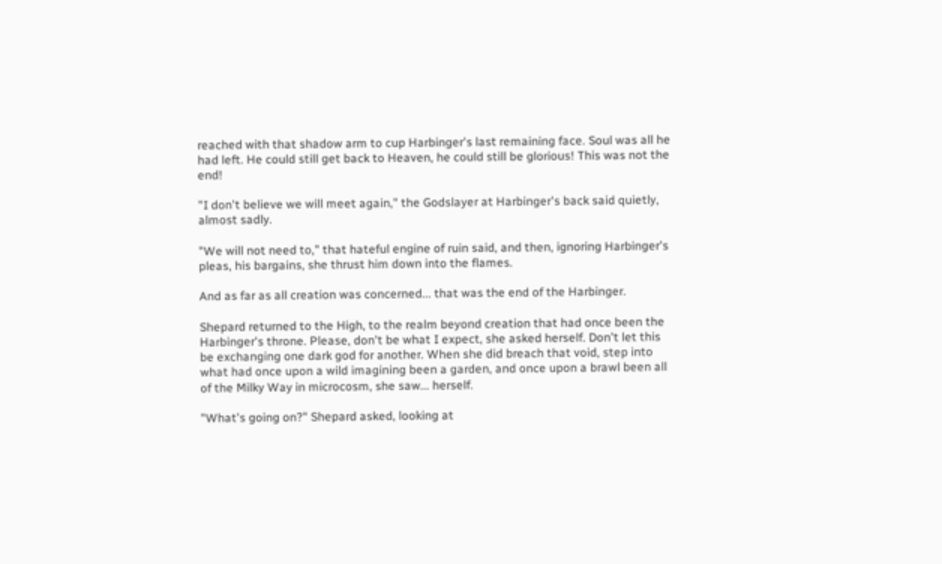reached with that shadow arm to cup Harbinger's last remaining face. Soul was all he had left. He could still get back to Heaven, he could still be glorious! This was not the end!

"I don't believe we will meet again," the Godslayer at Harbinger's back said quietly, almost sadly.

"We will not need to," that hateful engine of ruin said, and then, ignoring Harbinger's pleas, his bargains, she thrust him down into the flames.

And as far as all creation was concerned... that was the end of the Harbinger.

Shepard returned to the High, to the realm beyond creation that had once been the Harbinger's throne. Please, don't be what I expect, she asked herself. Don't let this be exchanging one dark god for another. When she did breach that void, step into what had once upon a wild imagining been a garden, and once upon a brawl been all of the Milky Way in microcosm, she saw... herself.

"What's going on?" Shepard asked, looking at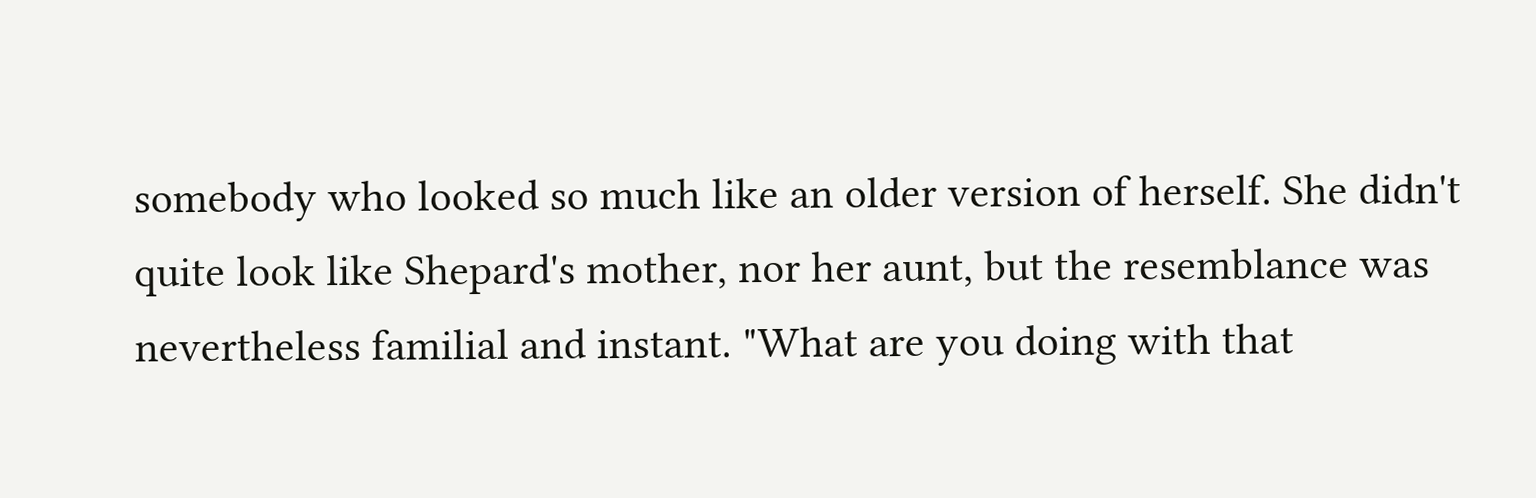somebody who looked so much like an older version of herself. She didn't quite look like Shepard's mother, nor her aunt, but the resemblance was nevertheless familial and instant. "What are you doing with that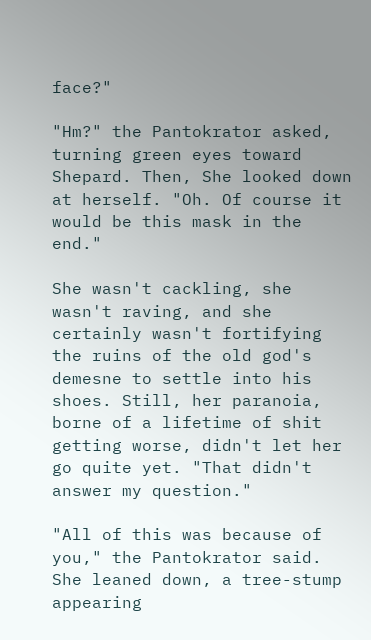face?"

"Hm?" the Pantokrator asked, turning green eyes toward Shepard. Then, She looked down at herself. "Oh. Of course it would be this mask in the end."

She wasn't cackling, she wasn't raving, and she certainly wasn't fortifying the ruins of the old god's demesne to settle into his shoes. Still, her paranoia, borne of a lifetime of shit getting worse, didn't let her go quite yet. "That didn't answer my question."

"All of this was because of you," the Pantokrator said. She leaned down, a tree-stump appearing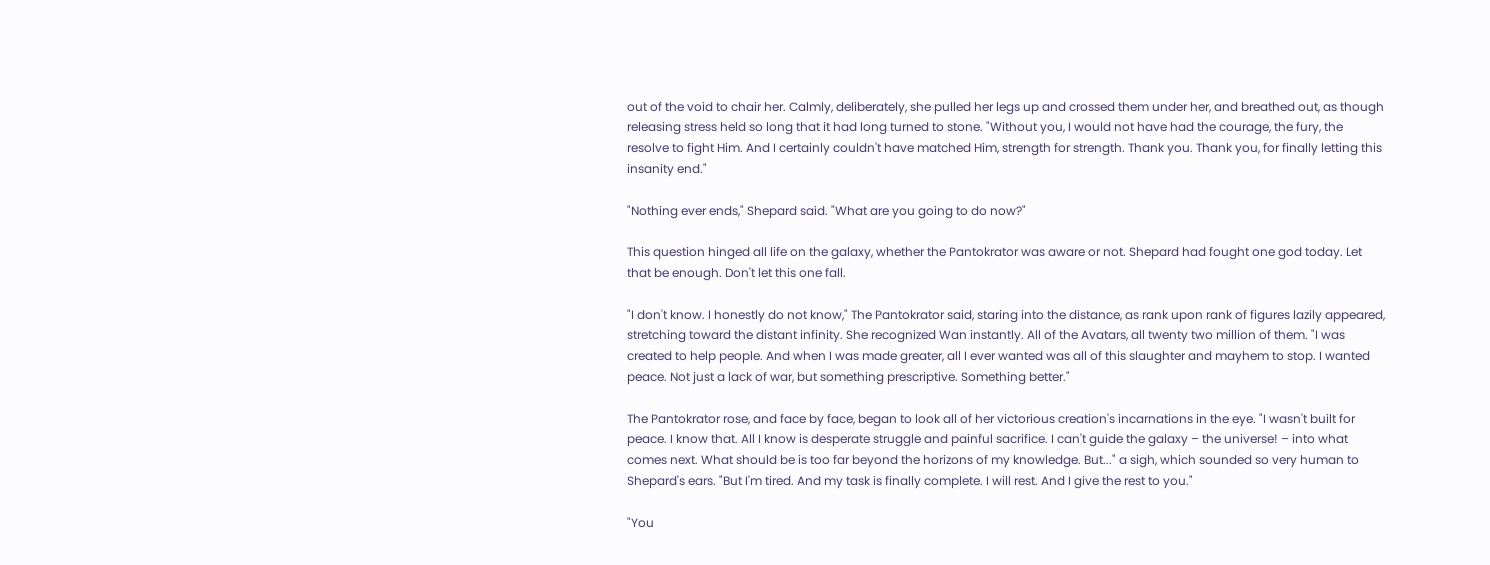out of the void to chair her. Calmly, deliberately, she pulled her legs up and crossed them under her, and breathed out, as though releasing stress held so long that it had long turned to stone. "Without you, I would not have had the courage, the fury, the resolve to fight Him. And I certainly couldn't have matched Him, strength for strength. Thank you. Thank you, for finally letting this insanity end."

"Nothing ever ends," Shepard said. "What are you going to do now?"

This question hinged all life on the galaxy, whether the Pantokrator was aware or not. Shepard had fought one god today. Let that be enough. Don't let this one fall.

"I don't know. I honestly do not know," The Pantokrator said, staring into the distance, as rank upon rank of figures lazily appeared, stretching toward the distant infinity. She recognized Wan instantly. All of the Avatars, all twenty two million of them. "I was created to help people. And when I was made greater, all I ever wanted was all of this slaughter and mayhem to stop. I wanted peace. Not just a lack of war, but something prescriptive. Something better."

The Pantokrator rose, and face by face, began to look all of her victorious creation's incarnations in the eye. "I wasn't built for peace. I know that. All I know is desperate struggle and painful sacrifice. I can't guide the galaxy – the universe! – into what comes next. What should be is too far beyond the horizons of my knowledge. But..." a sigh, which sounded so very human to Shepard's ears. "But I'm tired. And my task is finally complete. I will rest. And I give the rest to you."

"You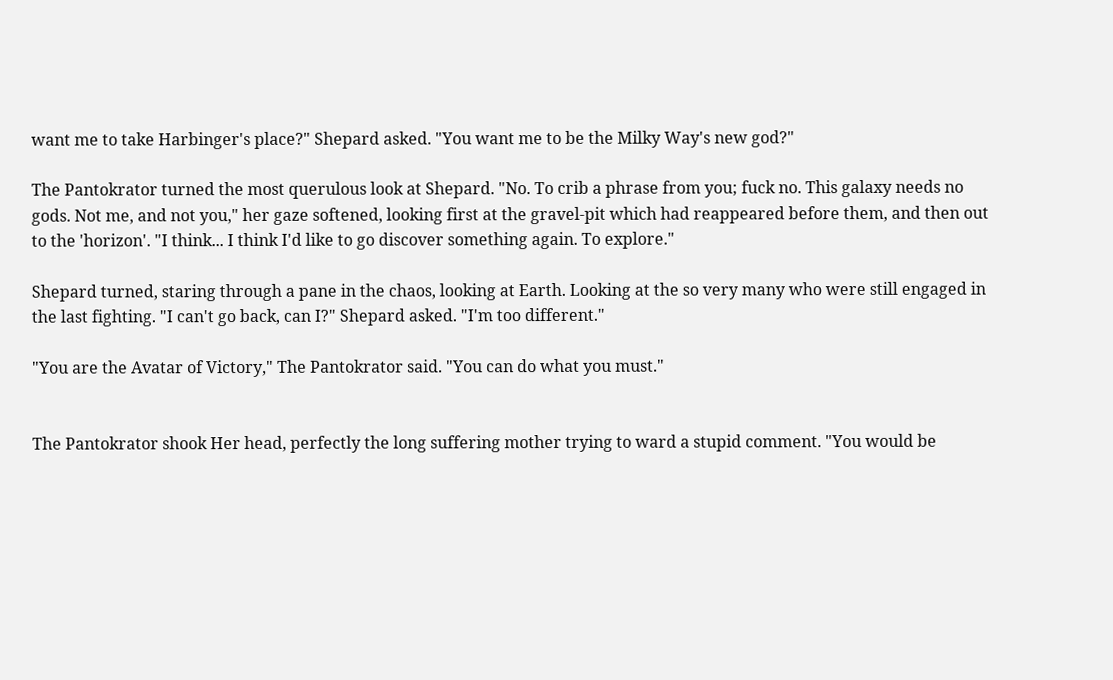want me to take Harbinger's place?" Shepard asked. "You want me to be the Milky Way's new god?"

The Pantokrator turned the most querulous look at Shepard. "No. To crib a phrase from you; fuck no. This galaxy needs no gods. Not me, and not you," her gaze softened, looking first at the gravel-pit which had reappeared before them, and then out to the 'horizon'. "I think... I think I'd like to go discover something again. To explore."

Shepard turned, staring through a pane in the chaos, looking at Earth. Looking at the so very many who were still engaged in the last fighting. "I can't go back, can I?" Shepard asked. "I'm too different."

"You are the Avatar of Victory," The Pantokrator said. "You can do what you must."


The Pantokrator shook Her head, perfectly the long suffering mother trying to ward a stupid comment. "You would be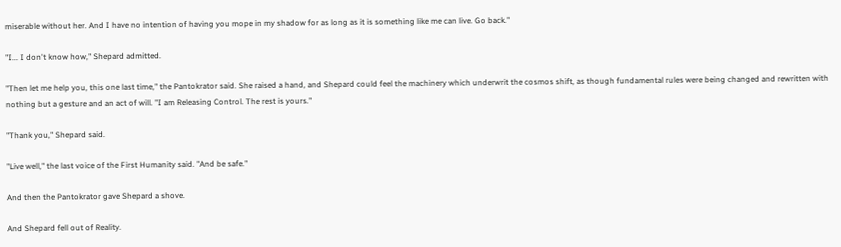miserable without her. And I have no intention of having you mope in my shadow for as long as it is something like me can live. Go back."

"I... I don't know how," Shepard admitted.

"Then let me help you, this one last time," the Pantokrator said. She raised a hand, and Shepard could feel the machinery which underwrit the cosmos shift, as though fundamental rules were being changed and rewritten with nothing but a gesture and an act of will. "I am Releasing Control. The rest is yours."

"Thank you," Shepard said.

"Live well," the last voice of the First Humanity said. "And be safe."

And then the Pantokrator gave Shepard a shove.

And Shepard fell out of Reality.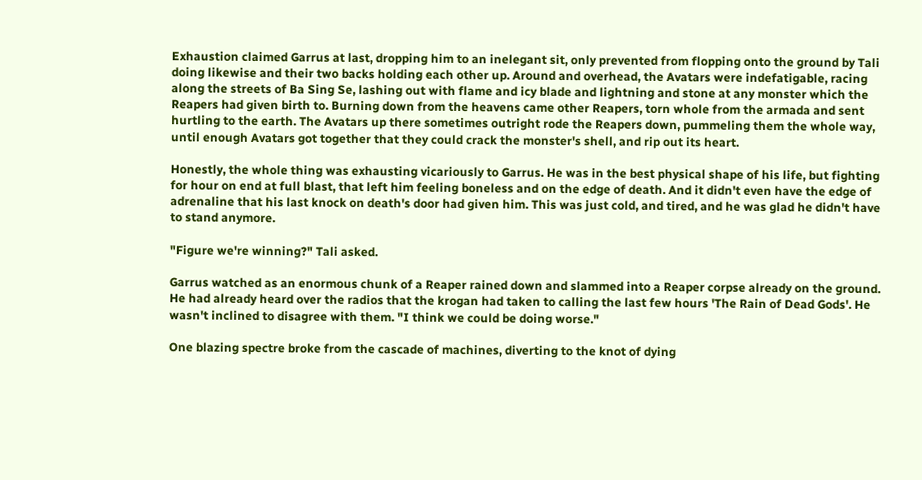Exhaustion claimed Garrus at last, dropping him to an inelegant sit, only prevented from flopping onto the ground by Tali doing likewise and their two backs holding each other up. Around and overhead, the Avatars were indefatigable, racing along the streets of Ba Sing Se, lashing out with flame and icy blade and lightning and stone at any monster which the Reapers had given birth to. Burning down from the heavens came other Reapers, torn whole from the armada and sent hurtling to the earth. The Avatars up there sometimes outright rode the Reapers down, pummeling them the whole way, until enough Avatars got together that they could crack the monster's shell, and rip out its heart.

Honestly, the whole thing was exhausting vicariously to Garrus. He was in the best physical shape of his life, but fighting for hour on end at full blast, that left him feeling boneless and on the edge of death. And it didn't even have the edge of adrenaline that his last knock on death's door had given him. This was just cold, and tired, and he was glad he didn't have to stand anymore.

"Figure we're winning?" Tali asked.

Garrus watched as an enormous chunk of a Reaper rained down and slammed into a Reaper corpse already on the ground. He had already heard over the radios that the krogan had taken to calling the last few hours 'The Rain of Dead Gods'. He wasn't inclined to disagree with them. "I think we could be doing worse."

One blazing spectre broke from the cascade of machines, diverting to the knot of dying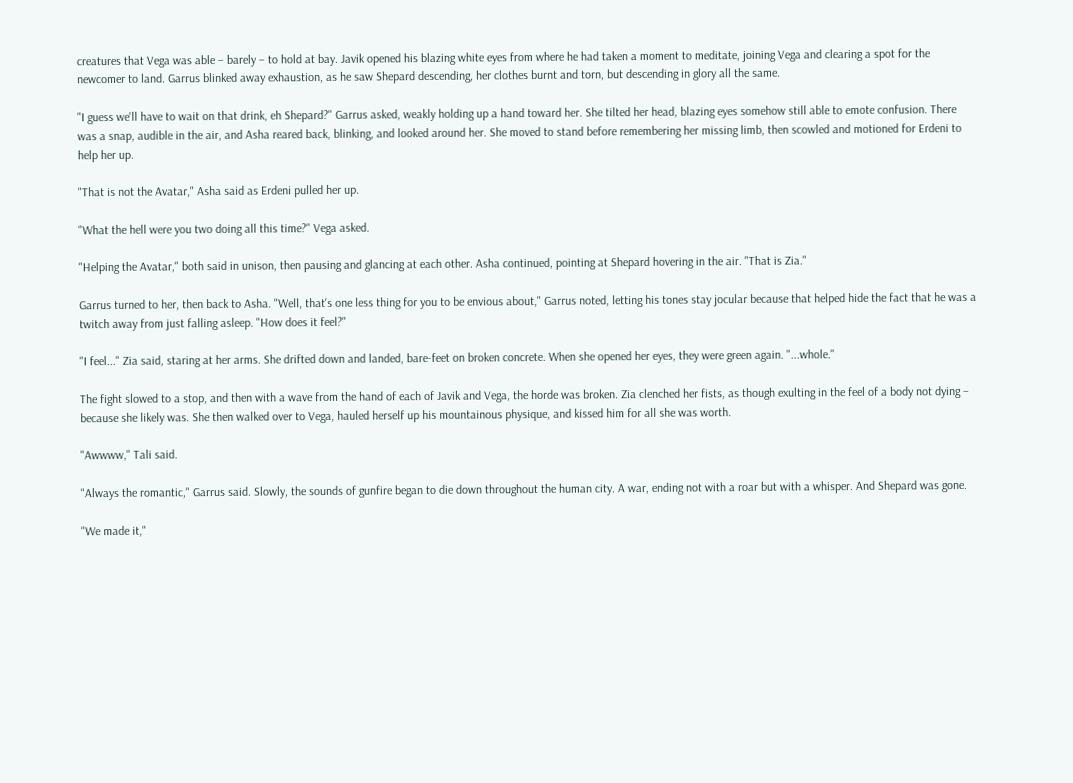creatures that Vega was able – barely – to hold at bay. Javik opened his blazing white eyes from where he had taken a moment to meditate, joining Vega and clearing a spot for the newcomer to land. Garrus blinked away exhaustion, as he saw Shepard descending, her clothes burnt and torn, but descending in glory all the same.

"I guess we'll have to wait on that drink, eh Shepard?" Garrus asked, weakly holding up a hand toward her. She tilted her head, blazing eyes somehow still able to emote confusion. There was a snap, audible in the air, and Asha reared back, blinking, and looked around her. She moved to stand before remembering her missing limb, then scowled and motioned for Erdeni to help her up.

"That is not the Avatar," Asha said as Erdeni pulled her up.

"What the hell were you two doing all this time?" Vega asked.

"Helping the Avatar," both said in unison, then pausing and glancing at each other. Asha continued, pointing at Shepard hovering in the air. "That is Zia."

Garrus turned to her, then back to Asha. "Well, that's one less thing for you to be envious about," Garrus noted, letting his tones stay jocular because that helped hide the fact that he was a twitch away from just falling asleep. "How does it feel?"

"I feel..." Zia said, staring at her arms. She drifted down and landed, bare-feet on broken concrete. When she opened her eyes, they were green again. "...whole."

The fight slowed to a stop, and then with a wave from the hand of each of Javik and Vega, the horde was broken. Zia clenched her fists, as though exulting in the feel of a body not dying – because she likely was. She then walked over to Vega, hauled herself up his mountainous physique, and kissed him for all she was worth.

"Awwww," Tali said.

"Always the romantic," Garrus said. Slowly, the sounds of gunfire began to die down throughout the human city. A war, ending not with a roar but with a whisper. And Shepard was gone.

"We made it,"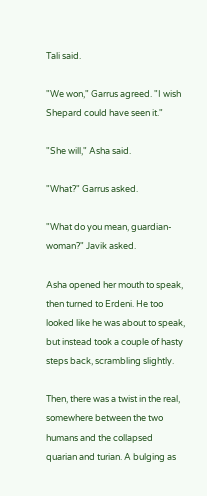Tali said.

"We won," Garrus agreed. "I wish Shepard could have seen it."

"She will," Asha said.

"What?" Garrus asked.

"What do you mean, guardian-woman?" Javik asked.

Asha opened her mouth to speak, then turned to Erdeni. He too looked like he was about to speak, but instead took a couple of hasty steps back, scrambling slightly.

Then, there was a twist in the real, somewhere between the two humans and the collapsed quarian and turian. A bulging as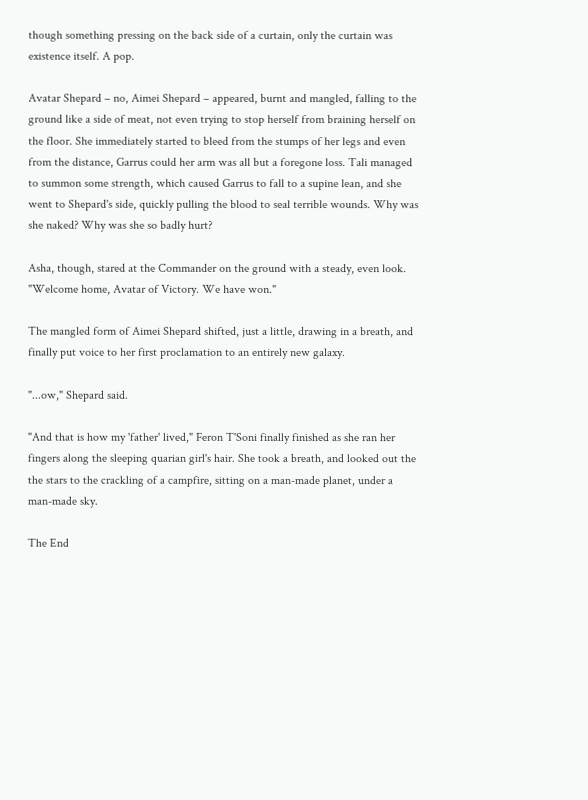though something pressing on the back side of a curtain, only the curtain was existence itself. A pop.

Avatar Shepard – no, Aimei Shepard – appeared, burnt and mangled, falling to the ground like a side of meat, not even trying to stop herself from braining herself on the floor. She immediately started to bleed from the stumps of her legs and even from the distance, Garrus could her arm was all but a foregone loss. Tali managed to summon some strength, which caused Garrus to fall to a supine lean, and she went to Shepard's side, quickly pulling the blood to seal terrible wounds. Why was she naked? Why was she so badly hurt?

Asha, though, stared at the Commander on the ground with a steady, even look. "Welcome home, Avatar of Victory. We have won."

The mangled form of Aimei Shepard shifted, just a little, drawing in a breath, and finally put voice to her first proclamation to an entirely new galaxy.

"...ow," Shepard said.

"And that is how my 'father' lived," Feron T'Soni finally finished as she ran her fingers along the sleeping quarian girl's hair. She took a breath, and looked out the the stars to the crackling of a campfire, sitting on a man-made planet, under a man-made sky.

The End